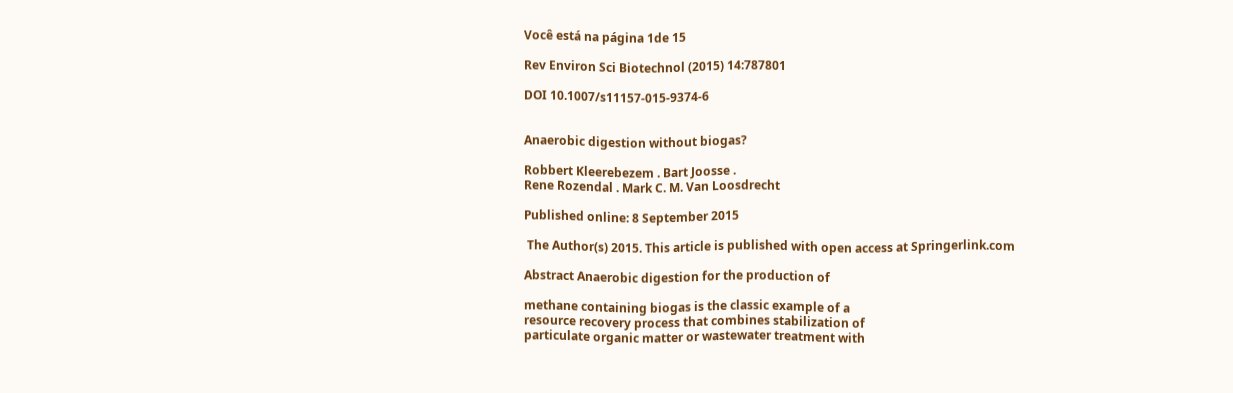Você está na página 1de 15

Rev Environ Sci Biotechnol (2015) 14:787801

DOI 10.1007/s11157-015-9374-6


Anaerobic digestion without biogas?

Robbert Kleerebezem . Bart Joosse .
Rene Rozendal . Mark C. M. Van Loosdrecht

Published online: 8 September 2015

 The Author(s) 2015. This article is published with open access at Springerlink.com

Abstract Anaerobic digestion for the production of

methane containing biogas is the classic example of a
resource recovery process that combines stabilization of
particulate organic matter or wastewater treatment with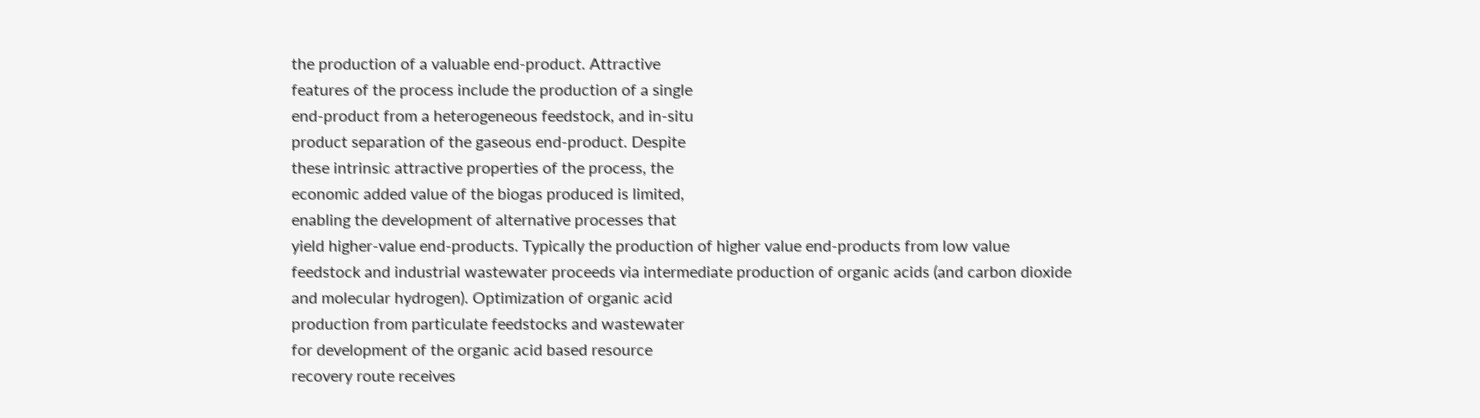the production of a valuable end-product. Attractive
features of the process include the production of a single
end-product from a heterogeneous feedstock, and in-situ
product separation of the gaseous end-product. Despite
these intrinsic attractive properties of the process, the
economic added value of the biogas produced is limited,
enabling the development of alternative processes that
yield higher-value end-products. Typically the production of higher value end-products from low value
feedstock and industrial wastewater proceeds via intermediate production of organic acids (and carbon dioxide
and molecular hydrogen). Optimization of organic acid
production from particulate feedstocks and wastewater
for development of the organic acid based resource
recovery route receives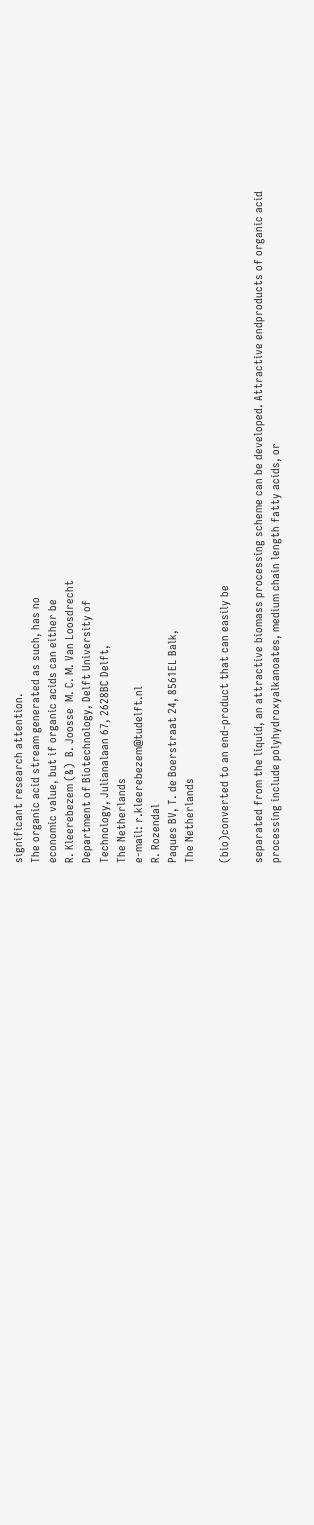significant research attention.
The organic acid stream generated as such, has no
economic value, but if organic acids can either be
R. Kleerebezem (&)  B. Joosse  M. C. M. Van Loosdrecht
Department of Biotechnology, Delft University of
Technology, Julianalaan 67, 2628BC Delft,
The Netherlands
e-mail: r.kleerebezem@tudelft.nl
R. Rozendal
Paques BV, T. de Boerstraat 24, 8561EL Balk,
The Netherlands

(bio)converted to an end-product that can easily be

separated from the liquid, an attractive biomass processing scheme can be developed. Attractive endproducts of organic acid processing include polyhydroxyalkanoates, medium chain length fatty acids, or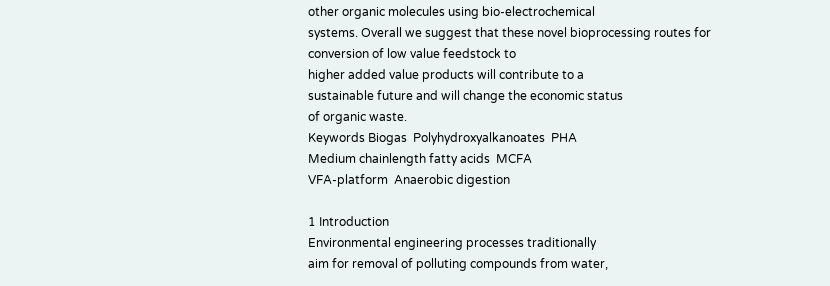other organic molecules using bio-electrochemical
systems. Overall we suggest that these novel bioprocessing routes for conversion of low value feedstock to
higher added value products will contribute to a
sustainable future and will change the economic status
of organic waste.
Keywords Biogas  Polyhydroxyalkanoates  PHA
Medium chainlength fatty acids  MCFA
VFA-platform  Anaerobic digestion

1 Introduction
Environmental engineering processes traditionally
aim for removal of polluting compounds from water,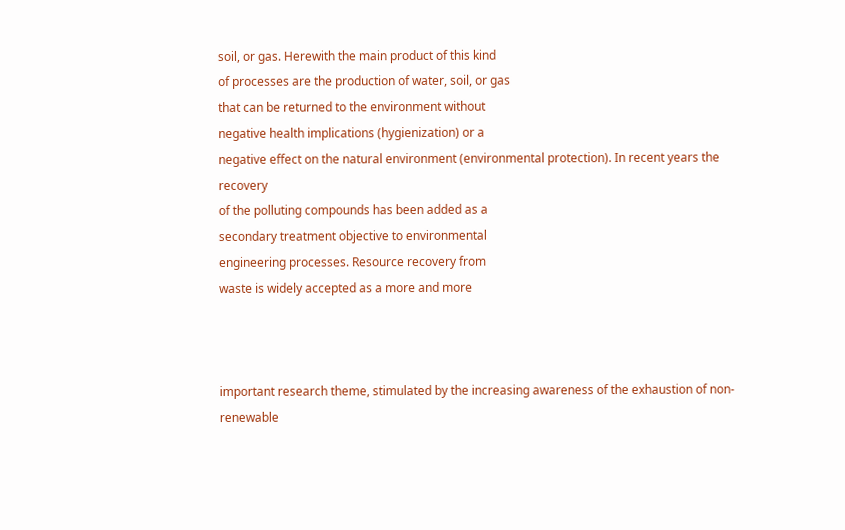soil, or gas. Herewith the main product of this kind
of processes are the production of water, soil, or gas
that can be returned to the environment without
negative health implications (hygienization) or a
negative effect on the natural environment (environmental protection). In recent years the recovery
of the polluting compounds has been added as a
secondary treatment objective to environmental
engineering processes. Resource recovery from
waste is widely accepted as a more and more



important research theme, stimulated by the increasing awareness of the exhaustion of non-renewable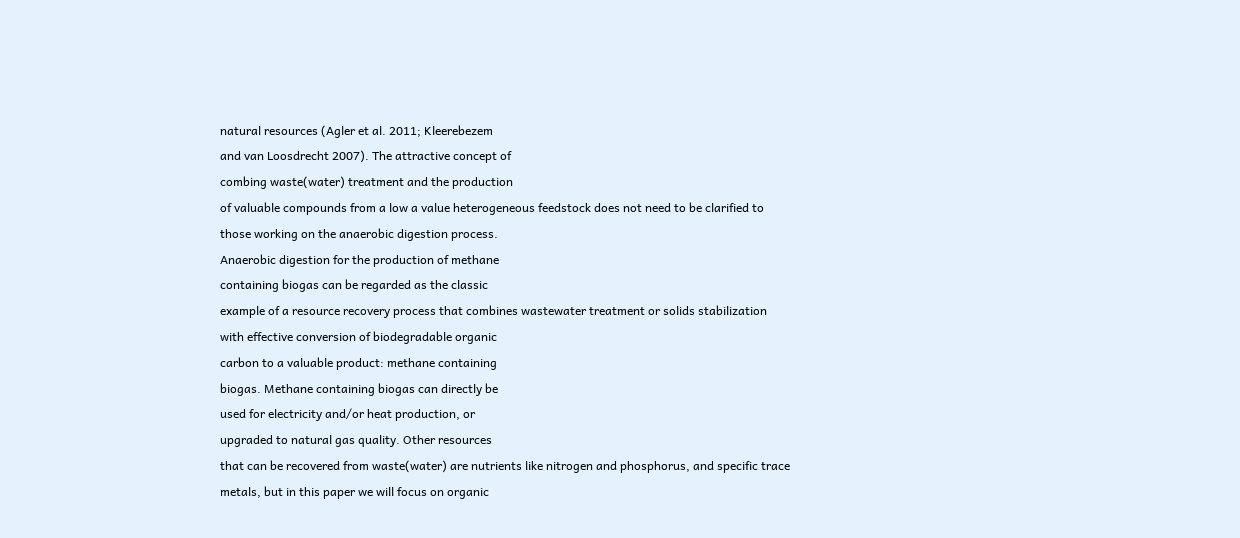natural resources (Agler et al. 2011; Kleerebezem
and van Loosdrecht 2007). The attractive concept of
combing waste(water) treatment and the production
of valuable compounds from a low a value heterogeneous feedstock does not need to be clarified to
those working on the anaerobic digestion process.
Anaerobic digestion for the production of methane
containing biogas can be regarded as the classic
example of a resource recovery process that combines wastewater treatment or solids stabilization
with effective conversion of biodegradable organic
carbon to a valuable product: methane containing
biogas. Methane containing biogas can directly be
used for electricity and/or heat production, or
upgraded to natural gas quality. Other resources
that can be recovered from waste(water) are nutrients like nitrogen and phosphorus, and specific trace
metals, but in this paper we will focus on organic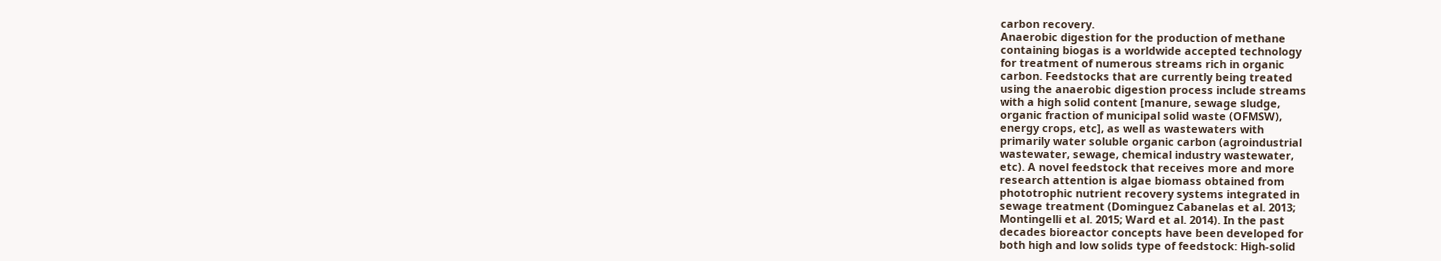carbon recovery.
Anaerobic digestion for the production of methane
containing biogas is a worldwide accepted technology
for treatment of numerous streams rich in organic
carbon. Feedstocks that are currently being treated
using the anaerobic digestion process include streams
with a high solid content [manure, sewage sludge,
organic fraction of municipal solid waste (OFMSW),
energy crops, etc], as well as wastewaters with
primarily water soluble organic carbon (agroindustrial
wastewater, sewage, chemical industry wastewater,
etc). A novel feedstock that receives more and more
research attention is algae biomass obtained from
phototrophic nutrient recovery systems integrated in
sewage treatment (Dominguez Cabanelas et al. 2013;
Montingelli et al. 2015; Ward et al. 2014). In the past
decades bioreactor concepts have been developed for
both high and low solids type of feedstock: High-solid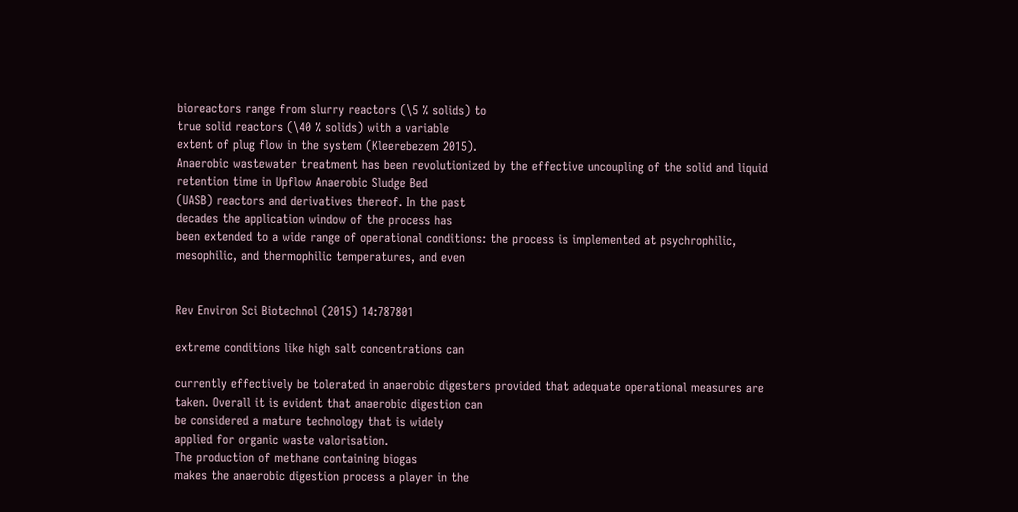bioreactors range from slurry reactors (\5 % solids) to
true solid reactors (\40 % solids) with a variable
extent of plug flow in the system (Kleerebezem 2015).
Anaerobic wastewater treatment has been revolutionized by the effective uncoupling of the solid and liquid
retention time in Upflow Anaerobic Sludge Bed
(UASB) reactors and derivatives thereof. In the past
decades the application window of the process has
been extended to a wide range of operational conditions: the process is implemented at psychrophilic,
mesophilic, and thermophilic temperatures, and even


Rev Environ Sci Biotechnol (2015) 14:787801

extreme conditions like high salt concentrations can

currently effectively be tolerated in anaerobic digesters provided that adequate operational measures are
taken. Overall it is evident that anaerobic digestion can
be considered a mature technology that is widely
applied for organic waste valorisation.
The production of methane containing biogas
makes the anaerobic digestion process a player in the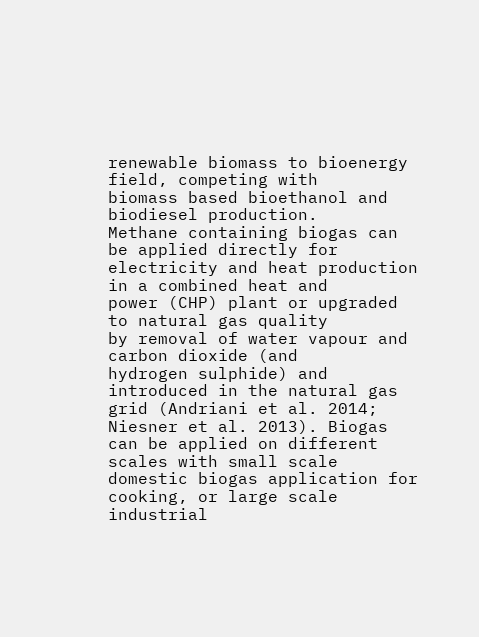renewable biomass to bioenergy field, competing with
biomass based bioethanol and biodiesel production.
Methane containing biogas can be applied directly for
electricity and heat production in a combined heat and
power (CHP) plant or upgraded to natural gas quality
by removal of water vapour and carbon dioxide (and
hydrogen sulphide) and introduced in the natural gas
grid (Andriani et al. 2014; Niesner et al. 2013). Biogas
can be applied on different scales with small scale
domestic biogas application for cooking, or large scale
industrial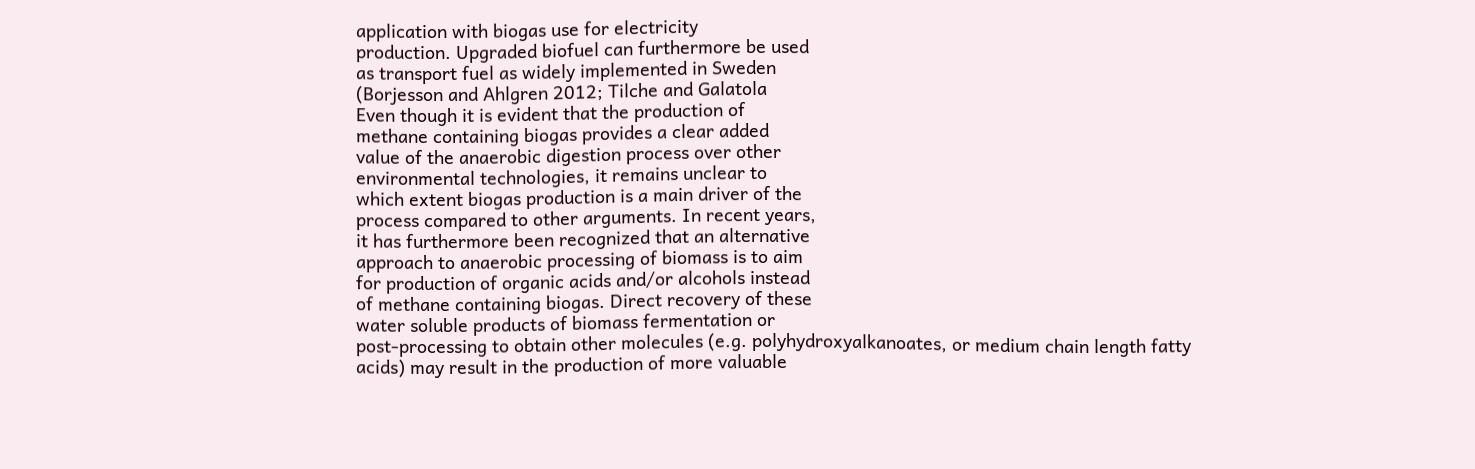application with biogas use for electricity
production. Upgraded biofuel can furthermore be used
as transport fuel as widely implemented in Sweden
(Borjesson and Ahlgren 2012; Tilche and Galatola
Even though it is evident that the production of
methane containing biogas provides a clear added
value of the anaerobic digestion process over other
environmental technologies, it remains unclear to
which extent biogas production is a main driver of the
process compared to other arguments. In recent years,
it has furthermore been recognized that an alternative
approach to anaerobic processing of biomass is to aim
for production of organic acids and/or alcohols instead
of methane containing biogas. Direct recovery of these
water soluble products of biomass fermentation or
post-processing to obtain other molecules (e.g. polyhydroxyalkanoates, or medium chain length fatty
acids) may result in the production of more valuable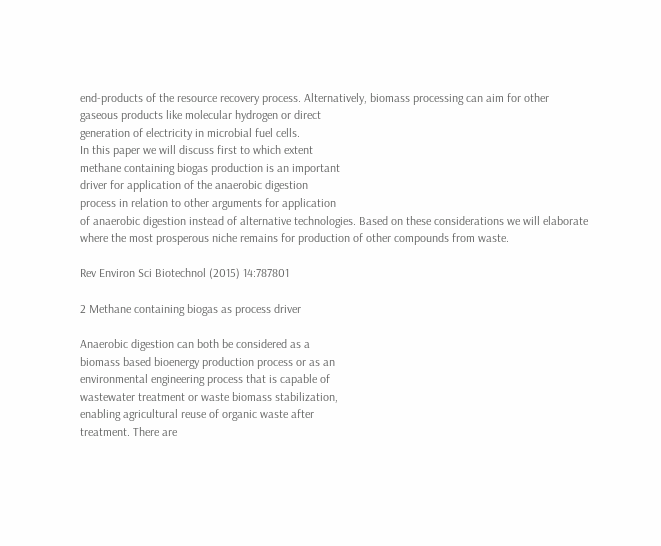end-products of the resource recovery process. Alternatively, biomass processing can aim for other
gaseous products like molecular hydrogen or direct
generation of electricity in microbial fuel cells.
In this paper we will discuss first to which extent
methane containing biogas production is an important
driver for application of the anaerobic digestion
process in relation to other arguments for application
of anaerobic digestion instead of alternative technologies. Based on these considerations we will elaborate
where the most prosperous niche remains for production of other compounds from waste.

Rev Environ Sci Biotechnol (2015) 14:787801

2 Methane containing biogas as process driver

Anaerobic digestion can both be considered as a
biomass based bioenergy production process or as an
environmental engineering process that is capable of
wastewater treatment or waste biomass stabilization,
enabling agricultural reuse of organic waste after
treatment. There are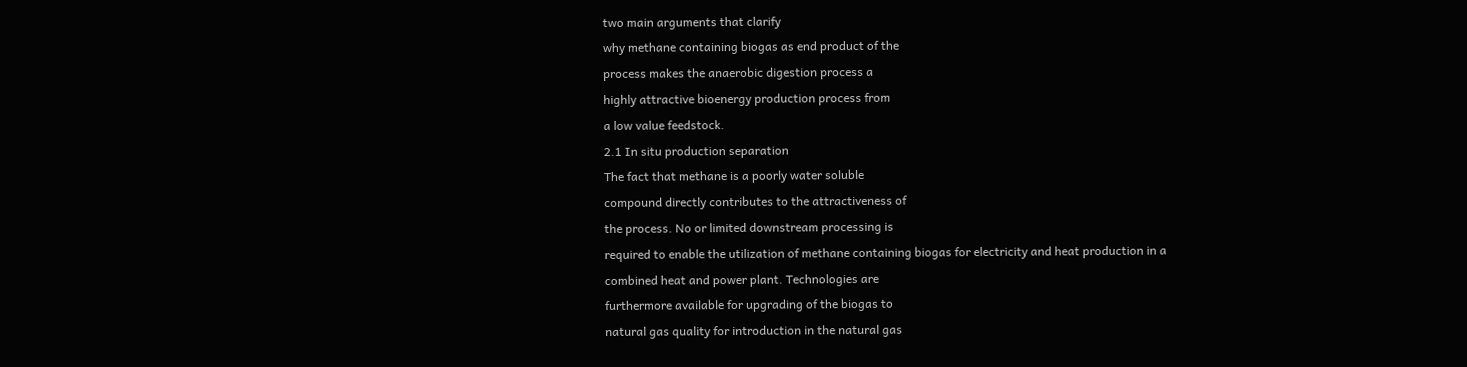two main arguments that clarify
why methane containing biogas as end product of the
process makes the anaerobic digestion process a
highly attractive bioenergy production process from
a low value feedstock.
2.1 In situ production separation
The fact that methane is a poorly water soluble
compound directly contributes to the attractiveness of
the process. No or limited downstream processing is
required to enable the utilization of methane containing biogas for electricity and heat production in a
combined heat and power plant. Technologies are
furthermore available for upgrading of the biogas to
natural gas quality for introduction in the natural gas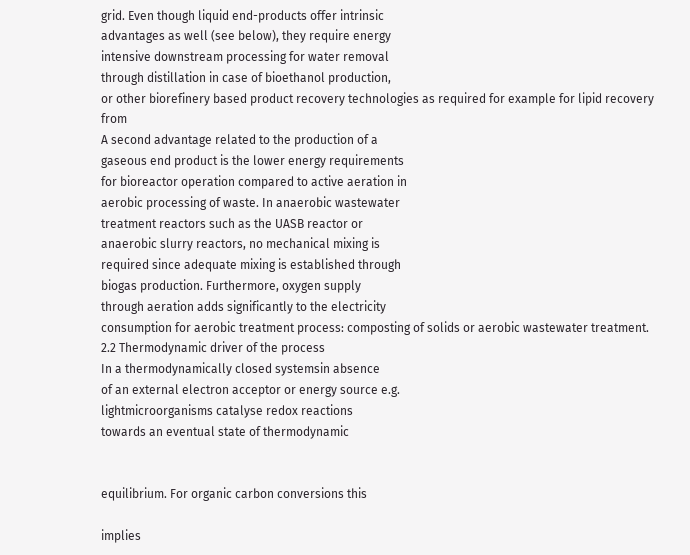grid. Even though liquid end-products offer intrinsic
advantages as well (see below), they require energy
intensive downstream processing for water removal
through distillation in case of bioethanol production,
or other biorefinery based product recovery technologies as required for example for lipid recovery from
A second advantage related to the production of a
gaseous end product is the lower energy requirements
for bioreactor operation compared to active aeration in
aerobic processing of waste. In anaerobic wastewater
treatment reactors such as the UASB reactor or
anaerobic slurry reactors, no mechanical mixing is
required since adequate mixing is established through
biogas production. Furthermore, oxygen supply
through aeration adds significantly to the electricity
consumption for aerobic treatment process: composting of solids or aerobic wastewater treatment.
2.2 Thermodynamic driver of the process
In a thermodynamically closed systemsin absence
of an external electron acceptor or energy source e.g.
lightmicroorganisms catalyse redox reactions
towards an eventual state of thermodynamic


equilibrium. For organic carbon conversions this

implies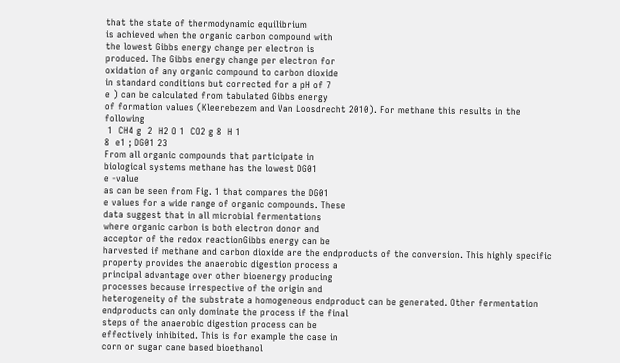that the state of thermodynamic equilibrium
is achieved when the organic carbon compound with
the lowest Gibbs energy change per electron is
produced. The Gibbs energy change per electron for
oxidation of any organic compound to carbon dioxide
in standard conditions but corrected for a pH of 7
e ) can be calculated from tabulated Gibbs energy
of formation values (Kleerebezem and Van Loosdrecht 2010). For methane this results in the following
 1  CH4 g  2  H2 O 1  CO2 g 8  H 1
8  e1 ; DG01 23
From all organic compounds that participate in
biological systems methane has the lowest DG01
e -value
as can be seen from Fig. 1 that compares the DG01
e values for a wide range of organic compounds. These
data suggest that in all microbial fermentations
where organic carbon is both electron donor and
acceptor of the redox reactionGibbs energy can be
harvested if methane and carbon dioxide are the endproducts of the conversion. This highly specific
property provides the anaerobic digestion process a
principal advantage over other bioenergy producing
processes because irrespective of the origin and
heterogeneity of the substrate a homogeneous endproduct can be generated. Other fermentation endproducts can only dominate the process if the final
steps of the anaerobic digestion process can be
effectively inhibited. This is for example the case in
corn or sugar cane based bioethanol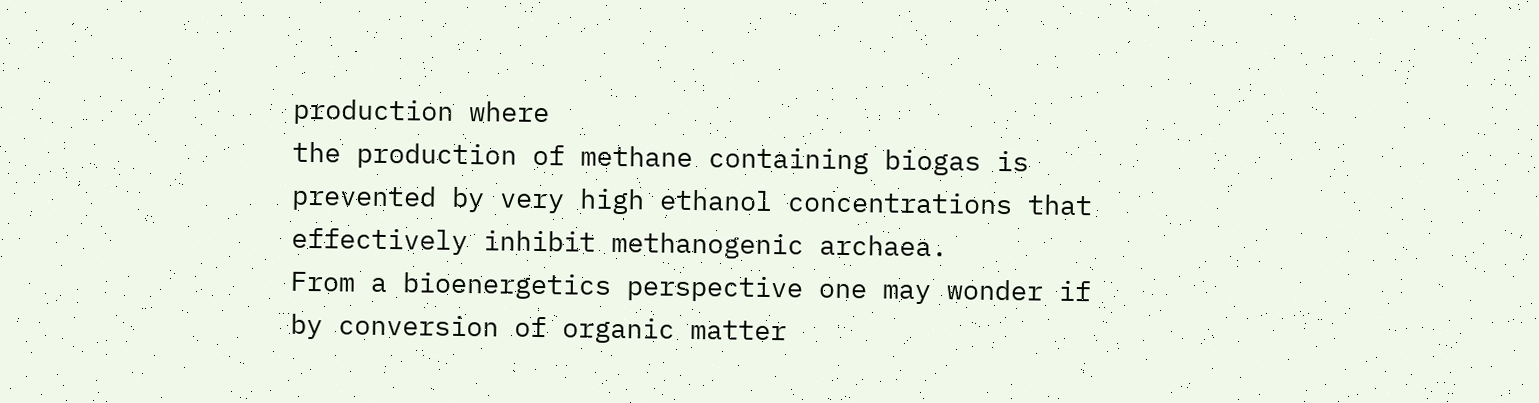production where
the production of methane containing biogas is
prevented by very high ethanol concentrations that
effectively inhibit methanogenic archaea.
From a bioenergetics perspective one may wonder if
by conversion of organic matter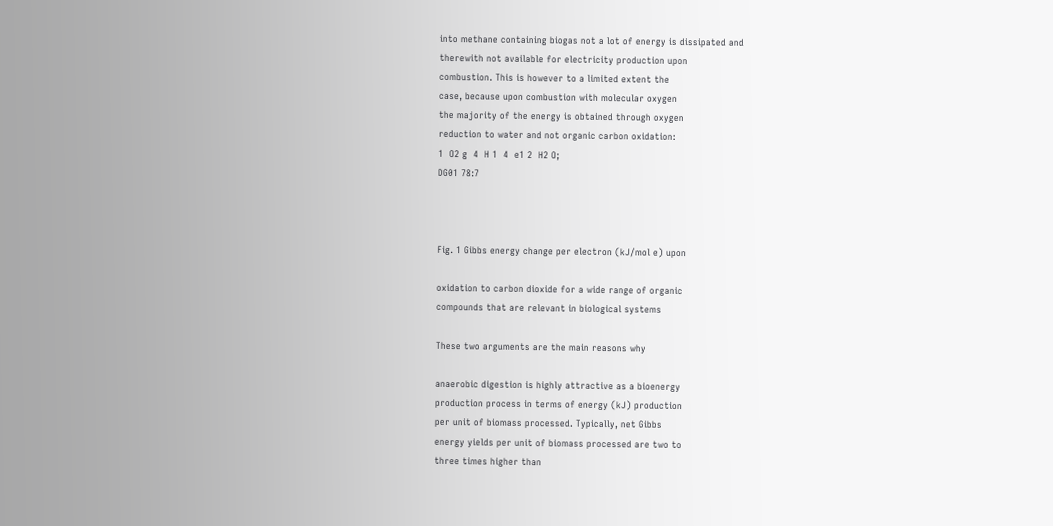into methane containing biogas not a lot of energy is dissipated and
therewith not available for electricity production upon
combustion. This is however to a limited extent the
case, because upon combustion with molecular oxygen
the majority of the energy is obtained through oxygen
reduction to water and not organic carbon oxidation:
1  O2 g  4  H 1  4  e1 2  H2 O;
DG01 78:7



Fig. 1 Gibbs energy change per electron (kJ/mol e) upon

oxidation to carbon dioxide for a wide range of organic
compounds that are relevant in biological systems

These two arguments are the main reasons why

anaerobic digestion is highly attractive as a bioenergy
production process in terms of energy (kJ) production
per unit of biomass processed. Typically, net Gibbs
energy yields per unit of biomass processed are two to
three times higher than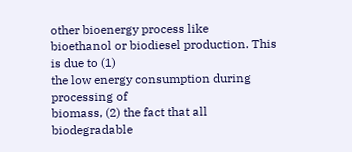other bioenergy process like
bioethanol or biodiesel production. This is due to (1)
the low energy consumption during processing of
biomass, (2) the fact that all biodegradable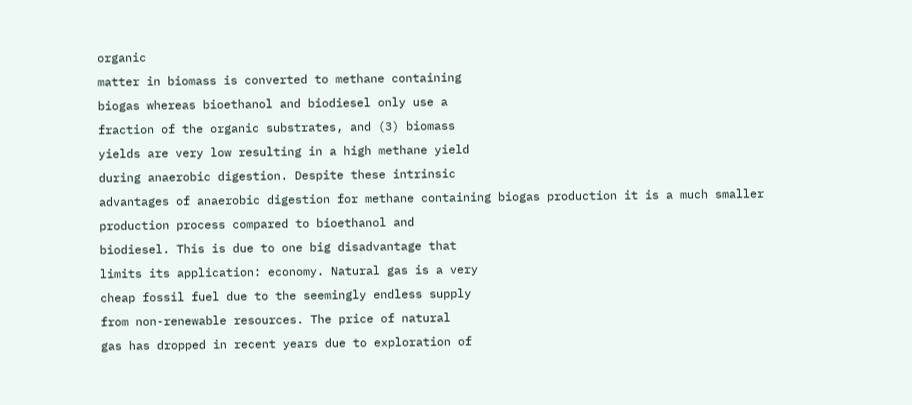organic
matter in biomass is converted to methane containing
biogas whereas bioethanol and biodiesel only use a
fraction of the organic substrates, and (3) biomass
yields are very low resulting in a high methane yield
during anaerobic digestion. Despite these intrinsic
advantages of anaerobic digestion for methane containing biogas production it is a much smaller
production process compared to bioethanol and
biodiesel. This is due to one big disadvantage that
limits its application: economy. Natural gas is a very
cheap fossil fuel due to the seemingly endless supply
from non-renewable resources. The price of natural
gas has dropped in recent years due to exploration of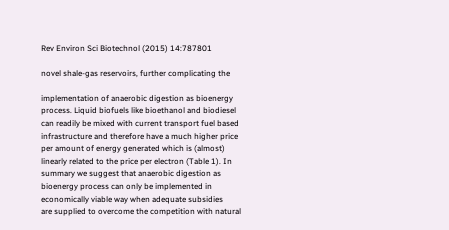Rev Environ Sci Biotechnol (2015) 14:787801

novel shale-gas reservoirs, further complicating the

implementation of anaerobic digestion as bioenergy
process. Liquid biofuels like bioethanol and biodiesel
can readily be mixed with current transport fuel based
infrastructure and therefore have a much higher price
per amount of energy generated which is (almost)
linearly related to the price per electron (Table 1). In
summary we suggest that anaerobic digestion as
bioenergy process can only be implemented in
economically viable way when adequate subsidies
are supplied to overcome the competition with natural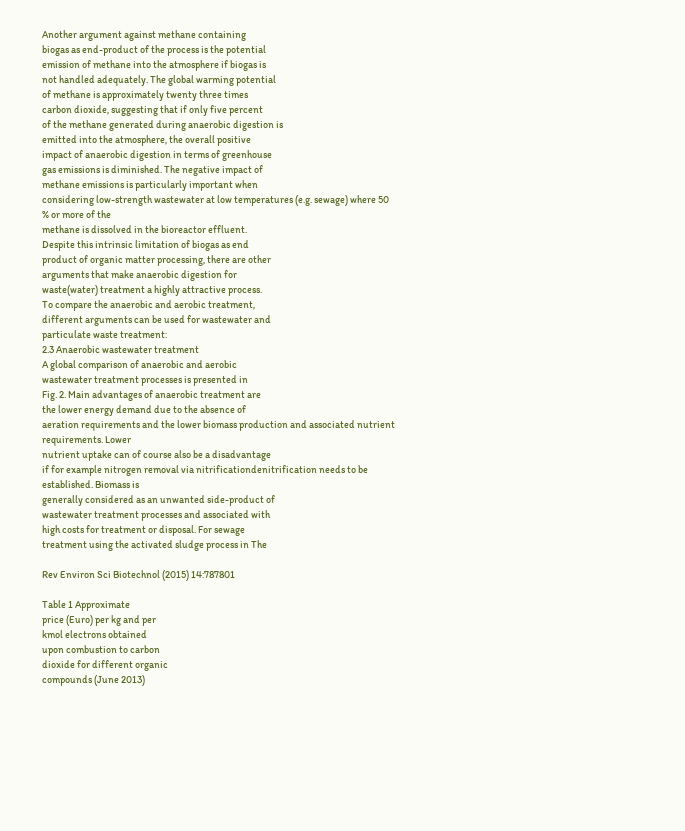Another argument against methane containing
biogas as end-product of the process is the potential
emission of methane into the atmosphere if biogas is
not handled adequately. The global warming potential
of methane is approximately twenty three times
carbon dioxide, suggesting that if only five percent
of the methane generated during anaerobic digestion is
emitted into the atmosphere, the overall positive
impact of anaerobic digestion in terms of greenhouse
gas emissions is diminished. The negative impact of
methane emissions is particularly important when
considering low-strength wastewater at low temperatures (e.g. sewage) where 50 % or more of the
methane is dissolved in the bioreactor effluent.
Despite this intrinsic limitation of biogas as end
product of organic matter processing, there are other
arguments that make anaerobic digestion for
waste(water) treatment a highly attractive process.
To compare the anaerobic and aerobic treatment,
different arguments can be used for wastewater and
particulate waste treatment:
2.3 Anaerobic wastewater treatment
A global comparison of anaerobic and aerobic
wastewater treatment processes is presented in
Fig. 2. Main advantages of anaerobic treatment are
the lower energy demand due to the absence of
aeration requirements and the lower biomass production and associated nutrient requirements. Lower
nutrient uptake can of course also be a disadvantage
if for example nitrogen removal via nitrificationdenitrification needs to be established. Biomass is
generally considered as an unwanted side-product of
wastewater treatment processes and associated with
high costs for treatment or disposal. For sewage
treatment using the activated sludge process in The

Rev Environ Sci Biotechnol (2015) 14:787801

Table 1 Approximate
price (Euro) per kg and per
kmol electrons obtained
upon combustion to carbon
dioxide for different organic
compounds (June 2013)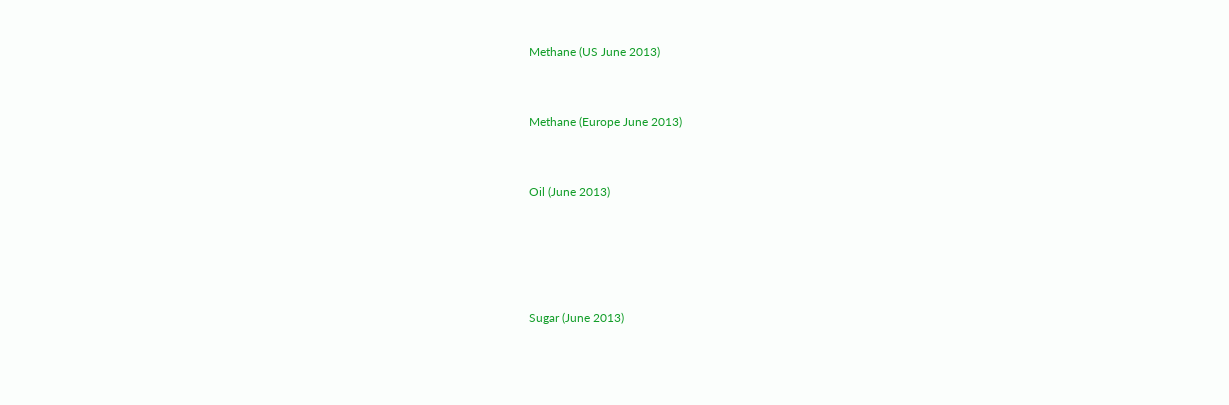Methane (US June 2013)




Methane (Europe June 2013)




Oil (June 2013)








Sugar (June 2013)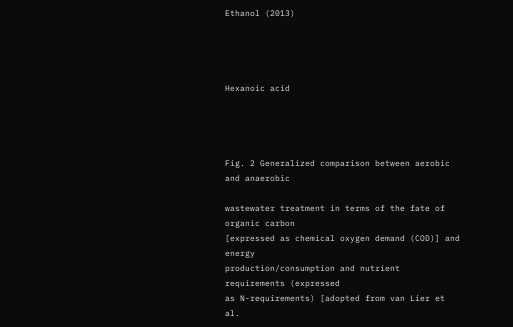Ethanol (2013)




Hexanoic acid




Fig. 2 Generalized comparison between aerobic and anaerobic

wastewater treatment in terms of the fate of organic carbon
[expressed as chemical oxygen demand (COD)] and energy
production/consumption and nutrient requirements (expressed
as N-requirements) [adopted from van Lier et al.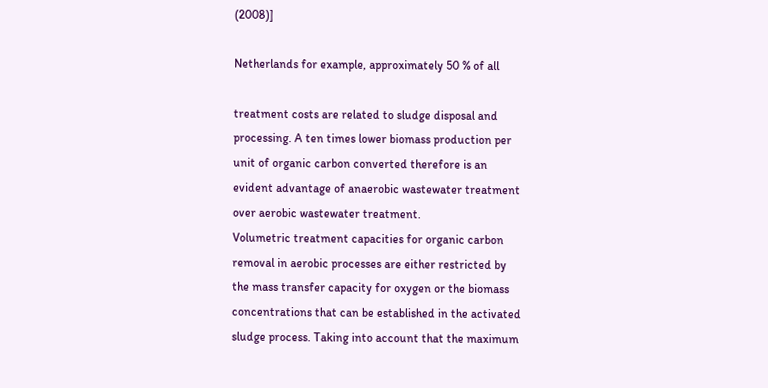(2008)]

Netherlands for example, approximately 50 % of all

treatment costs are related to sludge disposal and
processing. A ten times lower biomass production per
unit of organic carbon converted therefore is an
evident advantage of anaerobic wastewater treatment
over aerobic wastewater treatment.
Volumetric treatment capacities for organic carbon
removal in aerobic processes are either restricted by
the mass transfer capacity for oxygen or the biomass
concentrations that can be established in the activated
sludge process. Taking into account that the maximum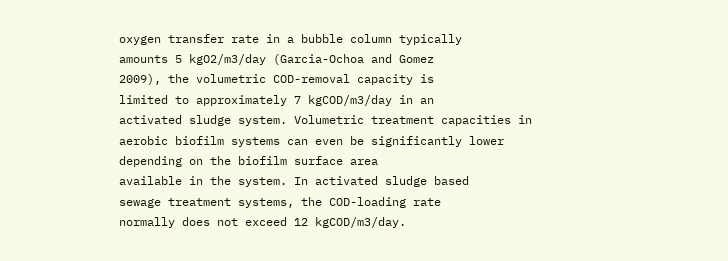oxygen transfer rate in a bubble column typically
amounts 5 kgO2/m3/day (Garcia-Ochoa and Gomez
2009), the volumetric COD-removal capacity is
limited to approximately 7 kgCOD/m3/day in an
activated sludge system. Volumetric treatment capacities in aerobic biofilm systems can even be significantly lower depending on the biofilm surface area
available in the system. In activated sludge based
sewage treatment systems, the COD-loading rate
normally does not exceed 12 kgCOD/m3/day.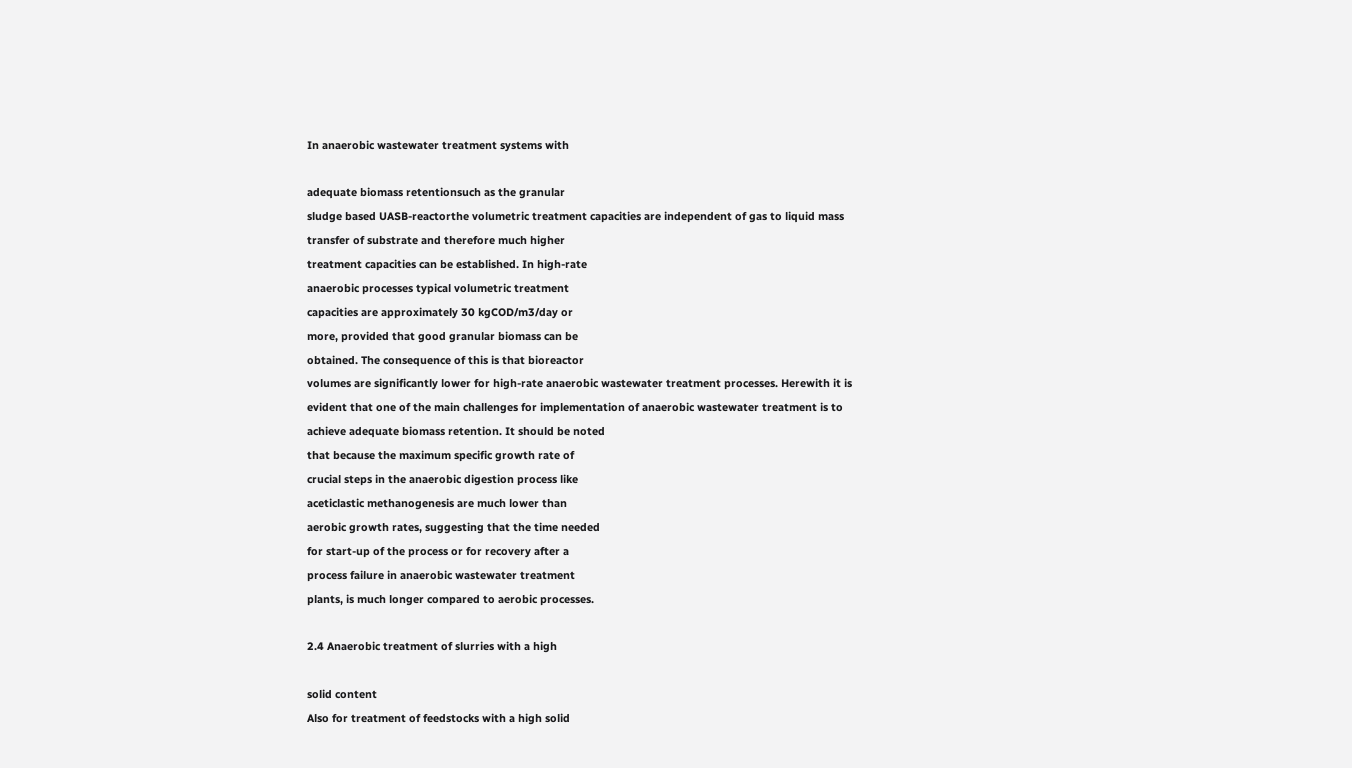In anaerobic wastewater treatment systems with

adequate biomass retentionsuch as the granular
sludge based UASB-reactorthe volumetric treatment capacities are independent of gas to liquid mass
transfer of substrate and therefore much higher
treatment capacities can be established. In high-rate
anaerobic processes typical volumetric treatment
capacities are approximately 30 kgCOD/m3/day or
more, provided that good granular biomass can be
obtained. The consequence of this is that bioreactor
volumes are significantly lower for high-rate anaerobic wastewater treatment processes. Herewith it is
evident that one of the main challenges for implementation of anaerobic wastewater treatment is to
achieve adequate biomass retention. It should be noted
that because the maximum specific growth rate of
crucial steps in the anaerobic digestion process like
aceticlastic methanogenesis are much lower than
aerobic growth rates, suggesting that the time needed
for start-up of the process or for recovery after a
process failure in anaerobic wastewater treatment
plants, is much longer compared to aerobic processes.

2.4 Anaerobic treatment of slurries with a high

solid content
Also for treatment of feedstocks with a high solid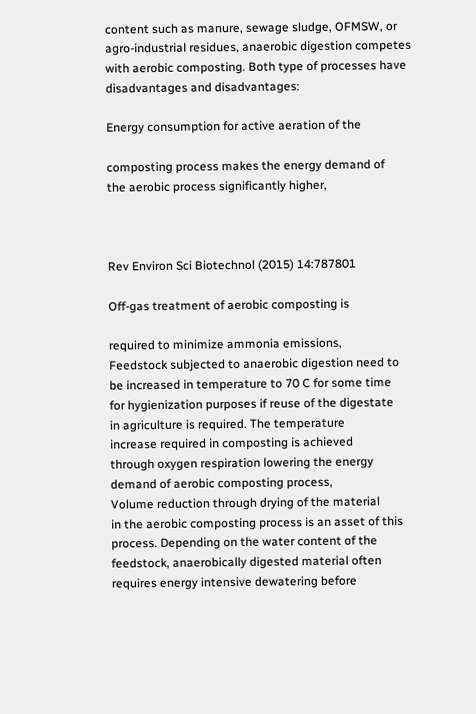content such as manure, sewage sludge, OFMSW, or
agro-industrial residues, anaerobic digestion competes
with aerobic composting. Both type of processes have
disadvantages and disadvantages:

Energy consumption for active aeration of the

composting process makes the energy demand of
the aerobic process significantly higher,



Rev Environ Sci Biotechnol (2015) 14:787801

Off-gas treatment of aerobic composting is

required to minimize ammonia emissions,
Feedstock subjected to anaerobic digestion need to
be increased in temperature to 70 C for some time
for hygienization purposes if reuse of the digestate
in agriculture is required. The temperature
increase required in composting is achieved
through oxygen respiration lowering the energy
demand of aerobic composting process,
Volume reduction through drying of the material
in the aerobic composting process is an asset of this
process. Depending on the water content of the
feedstock, anaerobically digested material often
requires energy intensive dewatering before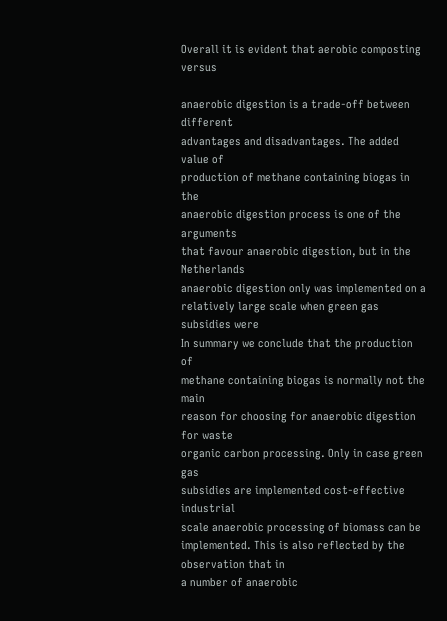Overall it is evident that aerobic composting versus

anaerobic digestion is a trade-off between different
advantages and disadvantages. The added value of
production of methane containing biogas in the
anaerobic digestion process is one of the arguments
that favour anaerobic digestion, but in the Netherlands
anaerobic digestion only was implemented on a
relatively large scale when green gas subsidies were
In summary we conclude that the production of
methane containing biogas is normally not the main
reason for choosing for anaerobic digestion for waste
organic carbon processing. Only in case green gas
subsidies are implemented cost-effective industrial
scale anaerobic processing of biomass can be implemented. This is also reflected by the observation that in
a number of anaerobic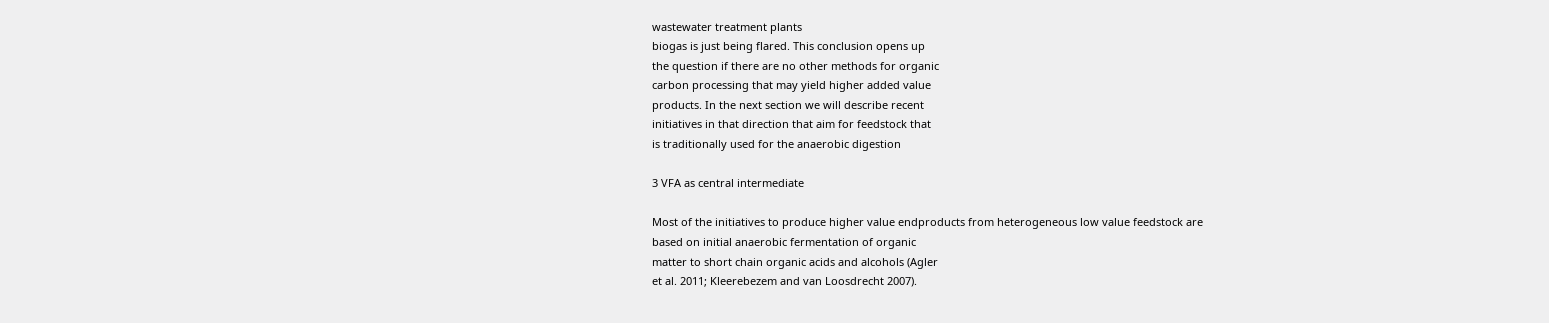wastewater treatment plants
biogas is just being flared. This conclusion opens up
the question if there are no other methods for organic
carbon processing that may yield higher added value
products. In the next section we will describe recent
initiatives in that direction that aim for feedstock that
is traditionally used for the anaerobic digestion

3 VFA as central intermediate

Most of the initiatives to produce higher value endproducts from heterogeneous low value feedstock are
based on initial anaerobic fermentation of organic
matter to short chain organic acids and alcohols (Agler
et al. 2011; Kleerebezem and van Loosdrecht 2007).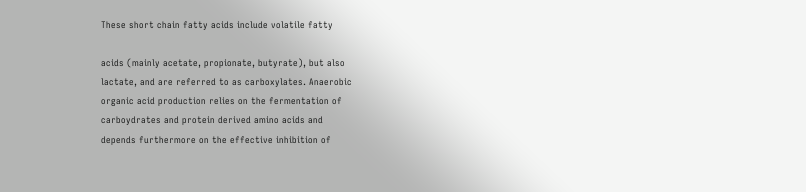These short chain fatty acids include volatile fatty

acids (mainly acetate, propionate, butyrate), but also
lactate, and are referred to as carboxylates. Anaerobic
organic acid production relies on the fermentation of
carboydrates and protein derived amino acids and
depends furthermore on the effective inhibition of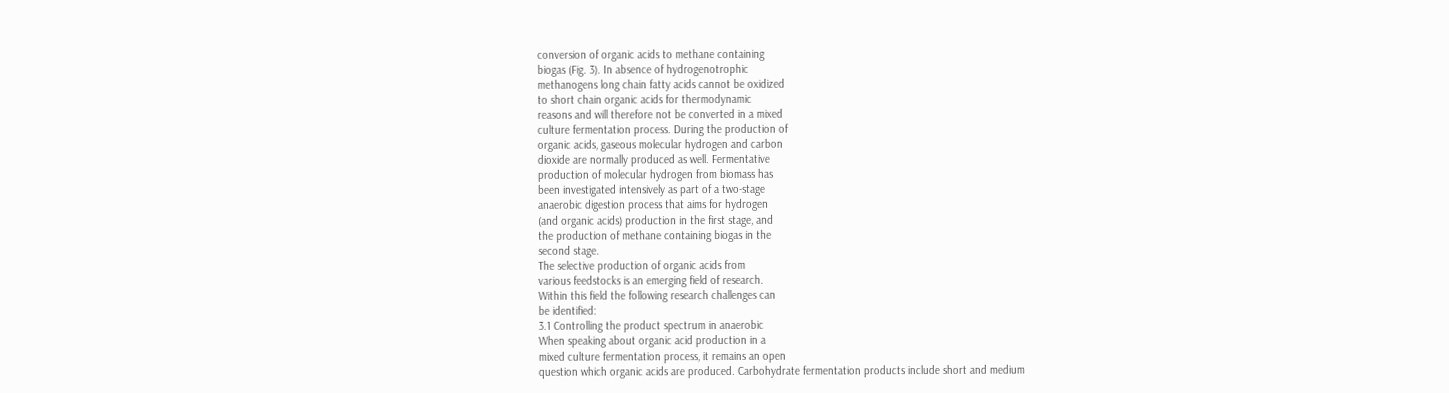conversion of organic acids to methane containing
biogas (Fig. 3). In absence of hydrogenotrophic
methanogens long chain fatty acids cannot be oxidized
to short chain organic acids for thermodynamic
reasons and will therefore not be converted in a mixed
culture fermentation process. During the production of
organic acids, gaseous molecular hydrogen and carbon
dioxide are normally produced as well. Fermentative
production of molecular hydrogen from biomass has
been investigated intensively as part of a two-stage
anaerobic digestion process that aims for hydrogen
(and organic acids) production in the first stage, and
the production of methane containing biogas in the
second stage.
The selective production of organic acids from
various feedstocks is an emerging field of research.
Within this field the following research challenges can
be identified:
3.1 Controlling the product spectrum in anaerobic
When speaking about organic acid production in a
mixed culture fermentation process, it remains an open
question which organic acids are produced. Carbohydrate fermentation products include short and medium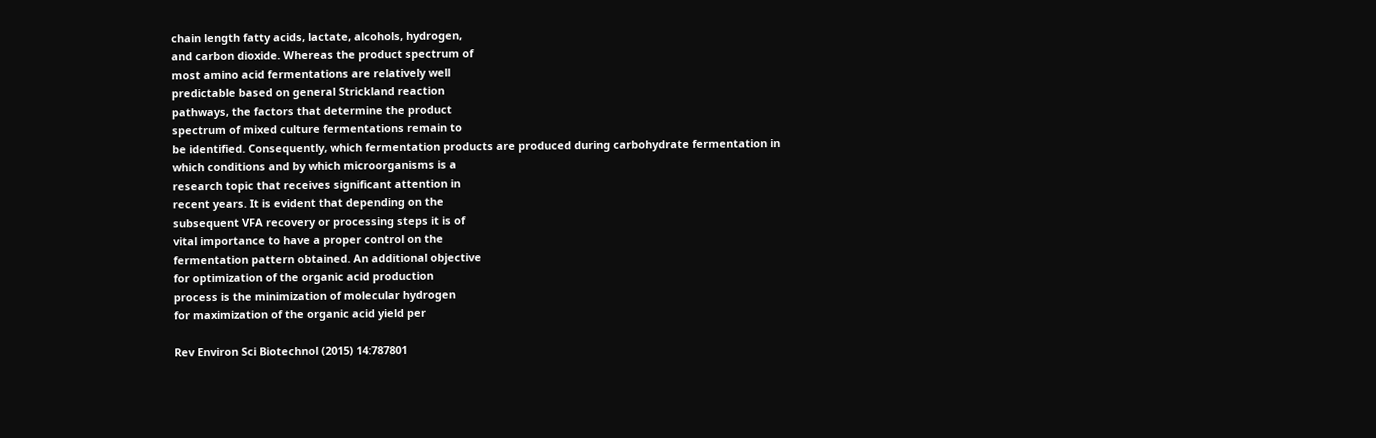chain length fatty acids, lactate, alcohols, hydrogen,
and carbon dioxide. Whereas the product spectrum of
most amino acid fermentations are relatively well
predictable based on general Strickland reaction
pathways, the factors that determine the product
spectrum of mixed culture fermentations remain to
be identified. Consequently, which fermentation products are produced during carbohydrate fermentation in
which conditions and by which microorganisms is a
research topic that receives significant attention in
recent years. It is evident that depending on the
subsequent VFA recovery or processing steps it is of
vital importance to have a proper control on the
fermentation pattern obtained. An additional objective
for optimization of the organic acid production
process is the minimization of molecular hydrogen
for maximization of the organic acid yield per

Rev Environ Sci Biotechnol (2015) 14:787801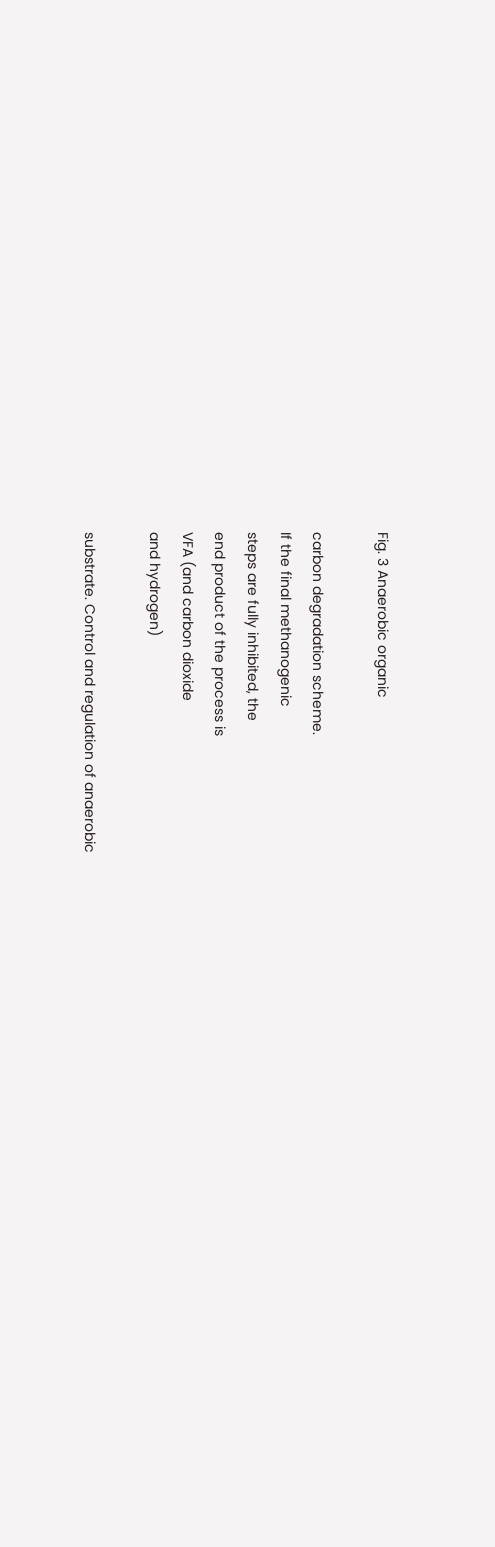Fig. 3 Anaerobic organic

carbon degradation scheme.
If the final methanogenic
steps are fully inhibited, the
end product of the process is
VFA (and carbon dioxide
and hydrogen)

substrate. Control and regulation of anaerobic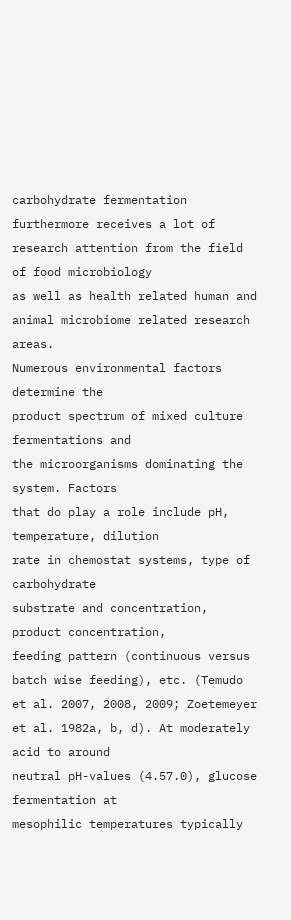carbohydrate fermentation furthermore receives a lot of
research attention from the field of food microbiology
as well as health related human and animal microbiome related research areas.
Numerous environmental factors determine the
product spectrum of mixed culture fermentations and
the microorganisms dominating the system. Factors
that do play a role include pH, temperature, dilution
rate in chemostat systems, type of carbohydrate
substrate and concentration, product concentration,
feeding pattern (continuous versus batch wise feeding), etc. (Temudo et al. 2007, 2008, 2009; Zoetemeyer et al. 1982a, b, d). At moderately acid to around
neutral pH-values (4.57.0), glucose fermentation at
mesophilic temperatures typically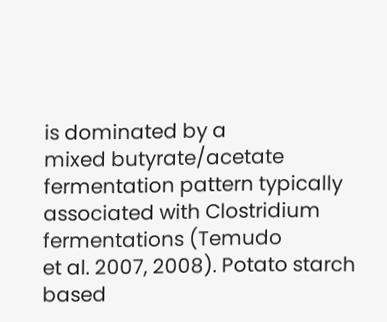is dominated by a
mixed butyrate/acetate fermentation pattern typically
associated with Clostridium fermentations (Temudo
et al. 2007, 2008). Potato starch based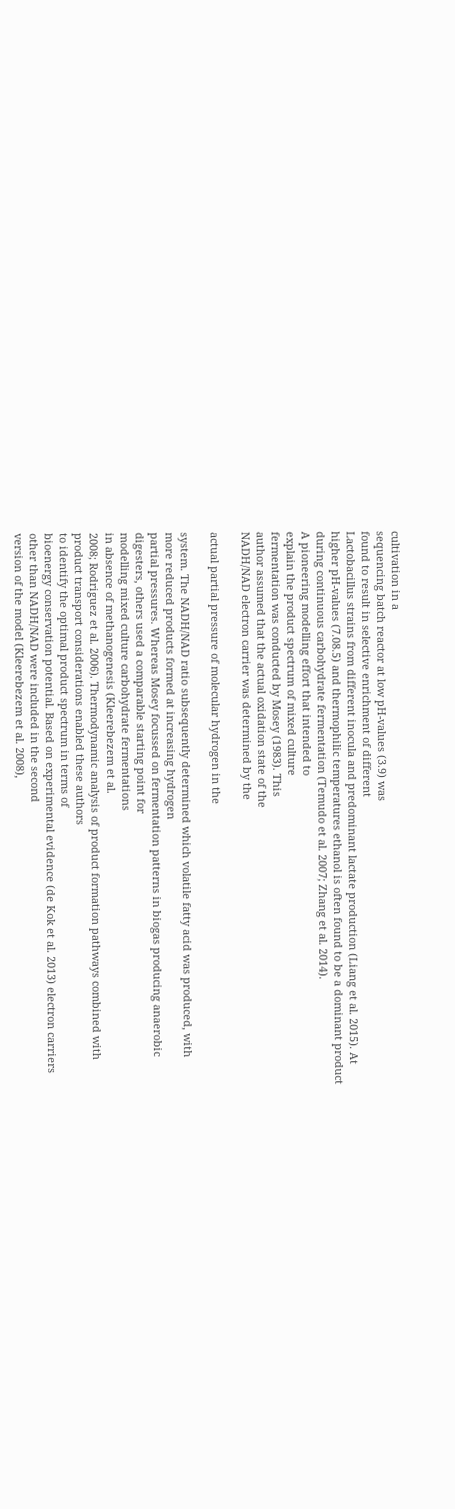cultivation in a
sequencing batch reactor at low pH-values (3.9) was
found to result in selective enrichment of different
Lactobacillus strains from different inocula and predominant lactate production (Liang et al. 2015). At
higher pH-values (7.08.5) and thermophilic temperatures ethanol is often found to be a dominant product
during continuous carbohydrate fermentation (Temudo et al. 2007; Zhang et al. 2014).
A pioneering modelling effort that intended to
explain the product spectrum of mixed culture
fermentation was conducted by Mosey (1983). This
author assumed that the actual oxidation state of the
NADH/NAD electron carrier was determined by the

actual partial pressure of molecular hydrogen in the

system. The NADH/NAD ratio subsequently determined which volatile fatty acid was produced, with
more reduced products formed at increasing hydrogen
partial pressures. Whereas Mosey focussed on fermentation patterns in biogas producing anaerobic
digesters, others used a comparable starting point for
modelling mixed culture carbohydrate fermentations
in absence of methanogenesis (Kleerebezem et al.
2008; Rodriguez et al. 2006). Thermodynamic analysis of product formation pathways combined with
product transport considerations enabled these authors
to identify the optimal product spectrum in terms of
bioenergy conservation potential. Based on experimental evidence (de Kok et al. 2013) electron carriers
other than NADH/NAD were included in the second
version of the model (Kleerebezem et al. 2008),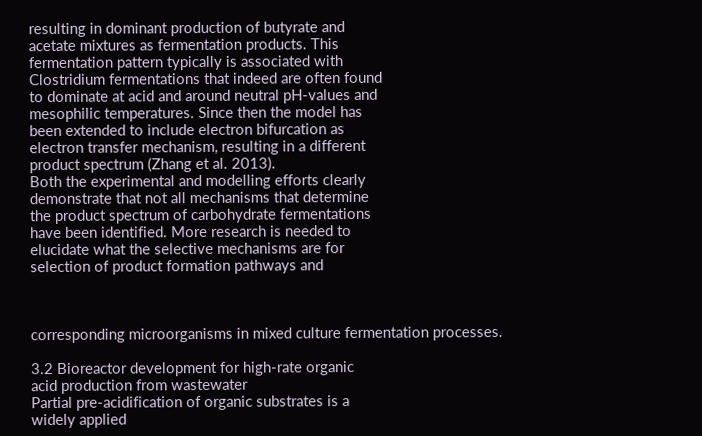resulting in dominant production of butyrate and
acetate mixtures as fermentation products. This
fermentation pattern typically is associated with
Clostridium fermentations that indeed are often found
to dominate at acid and around neutral pH-values and
mesophilic temperatures. Since then the model has
been extended to include electron bifurcation as
electron transfer mechanism, resulting in a different
product spectrum (Zhang et al. 2013).
Both the experimental and modelling efforts clearly
demonstrate that not all mechanisms that determine
the product spectrum of carbohydrate fermentations
have been identified. More research is needed to
elucidate what the selective mechanisms are for
selection of product formation pathways and



corresponding microorganisms in mixed culture fermentation processes.

3.2 Bioreactor development for high-rate organic
acid production from wastewater
Partial pre-acidification of organic substrates is a
widely applied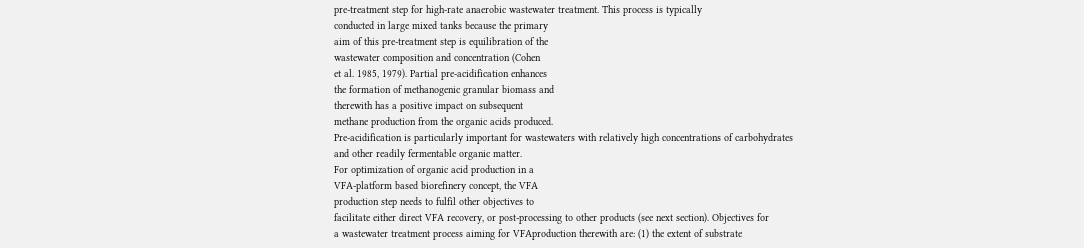pre-treatment step for high-rate anaerobic wastewater treatment. This process is typically
conducted in large mixed tanks because the primary
aim of this pre-treatment step is equilibration of the
wastewater composition and concentration (Cohen
et al. 1985, 1979). Partial pre-acidification enhances
the formation of methanogenic granular biomass and
therewith has a positive impact on subsequent
methane production from the organic acids produced.
Pre-acidification is particularly important for wastewaters with relatively high concentrations of carbohydrates and other readily fermentable organic matter.
For optimization of organic acid production in a
VFA-platform based biorefinery concept, the VFA
production step needs to fulfil other objectives to
facilitate either direct VFA recovery, or post-processing to other products (see next section). Objectives for
a wastewater treatment process aiming for VFAproduction therewith are: (1) the extent of substrate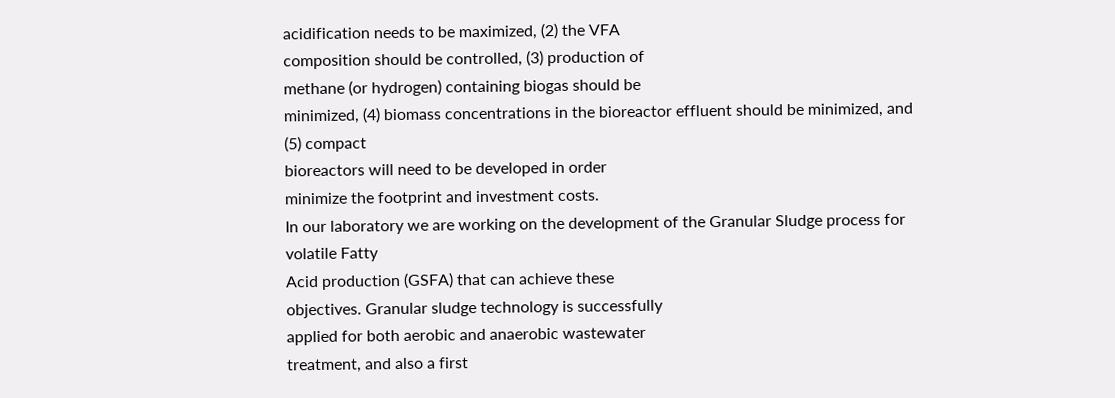acidification needs to be maximized, (2) the VFA
composition should be controlled, (3) production of
methane (or hydrogen) containing biogas should be
minimized, (4) biomass concentrations in the bioreactor effluent should be minimized, and (5) compact
bioreactors will need to be developed in order
minimize the footprint and investment costs.
In our laboratory we are working on the development of the Granular Sludge process for volatile Fatty
Acid production (GSFA) that can achieve these
objectives. Granular sludge technology is successfully
applied for both aerobic and anaerobic wastewater
treatment, and also a first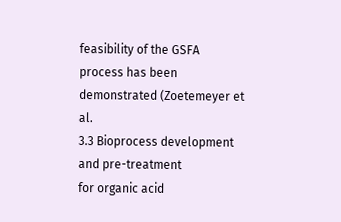feasibility of the GSFA
process has been demonstrated (Zoetemeyer et al.
3.3 Bioprocess development and pre-treatment
for organic acid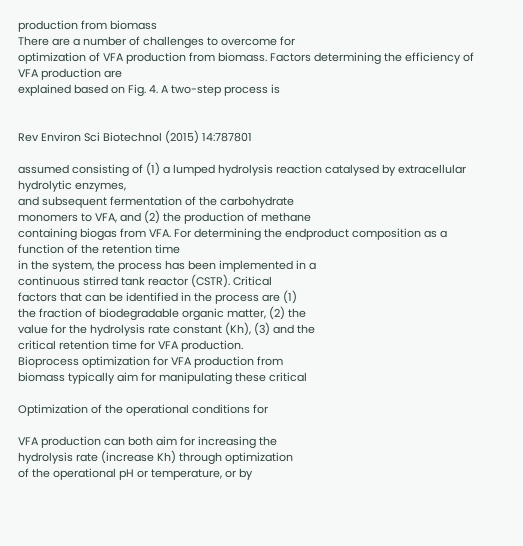production from biomass
There are a number of challenges to overcome for
optimization of VFA production from biomass. Factors determining the efficiency of VFA production are
explained based on Fig. 4. A two-step process is


Rev Environ Sci Biotechnol (2015) 14:787801

assumed consisting of (1) a lumped hydrolysis reaction catalysed by extracellular hydrolytic enzymes,
and subsequent fermentation of the carbohydrate
monomers to VFA, and (2) the production of methane
containing biogas from VFA. For determining the endproduct composition as a function of the retention time
in the system, the process has been implemented in a
continuous stirred tank reactor (CSTR). Critical
factors that can be identified in the process are (1)
the fraction of biodegradable organic matter, (2) the
value for the hydrolysis rate constant (Kh), (3) and the
critical retention time for VFA production.
Bioprocess optimization for VFA production from
biomass typically aim for manipulating these critical

Optimization of the operational conditions for

VFA production can both aim for increasing the
hydrolysis rate (increase Kh) through optimization
of the operational pH or temperature, or by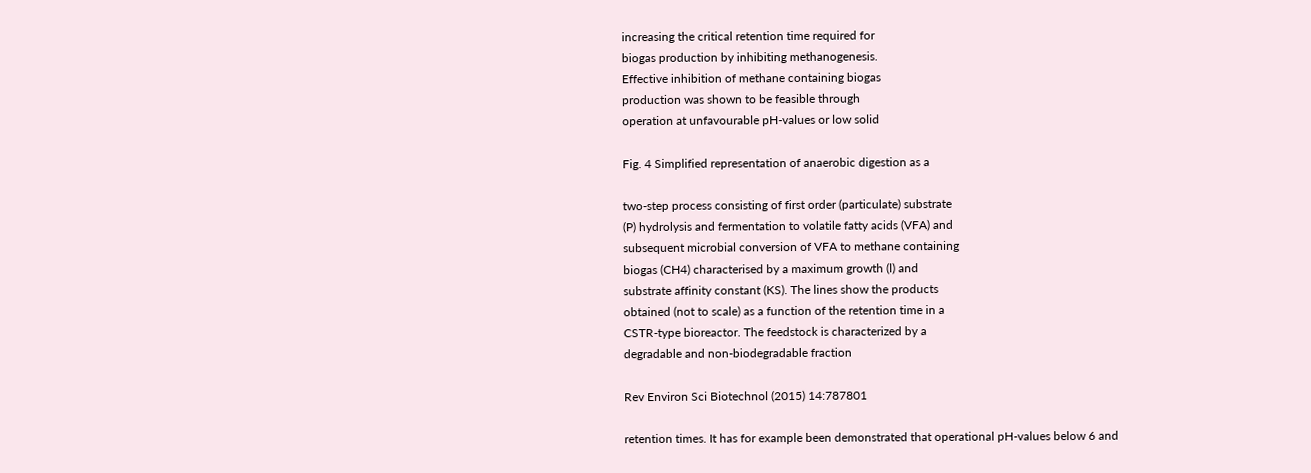increasing the critical retention time required for
biogas production by inhibiting methanogenesis.
Effective inhibition of methane containing biogas
production was shown to be feasible through
operation at unfavourable pH-values or low solid

Fig. 4 Simplified representation of anaerobic digestion as a

two-step process consisting of first order (particulate) substrate
(P) hydrolysis and fermentation to volatile fatty acids (VFA) and
subsequent microbial conversion of VFA to methane containing
biogas (CH4) characterised by a maximum growth (l) and
substrate affinity constant (KS). The lines show the products
obtained (not to scale) as a function of the retention time in a
CSTR-type bioreactor. The feedstock is characterized by a
degradable and non-biodegradable fraction

Rev Environ Sci Biotechnol (2015) 14:787801

retention times. It has for example been demonstrated that operational pH-values below 6 and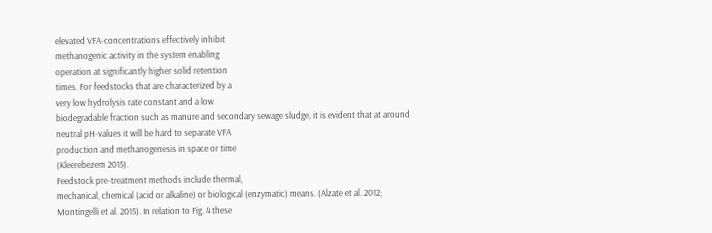elevated VFA-concentrations effectively inhibit
methanogenic activity in the system enabling
operation at significantly higher solid retention
times. For feedstocks that are characterized by a
very low hydrolysis rate constant and a low
biodegradable fraction such as manure and secondary sewage sludge, it is evident that at around
neutral pH-values it will be hard to separate VFA
production and methanogenesis in space or time
(Kleerebezem 2015).
Feedstock pre-treatment methods include thermal,
mechanical, chemical (acid or alkaline) or biological (enzymatic) means. (Alzate et al. 2012;
Montingelli et al. 2015). In relation to Fig. 4 these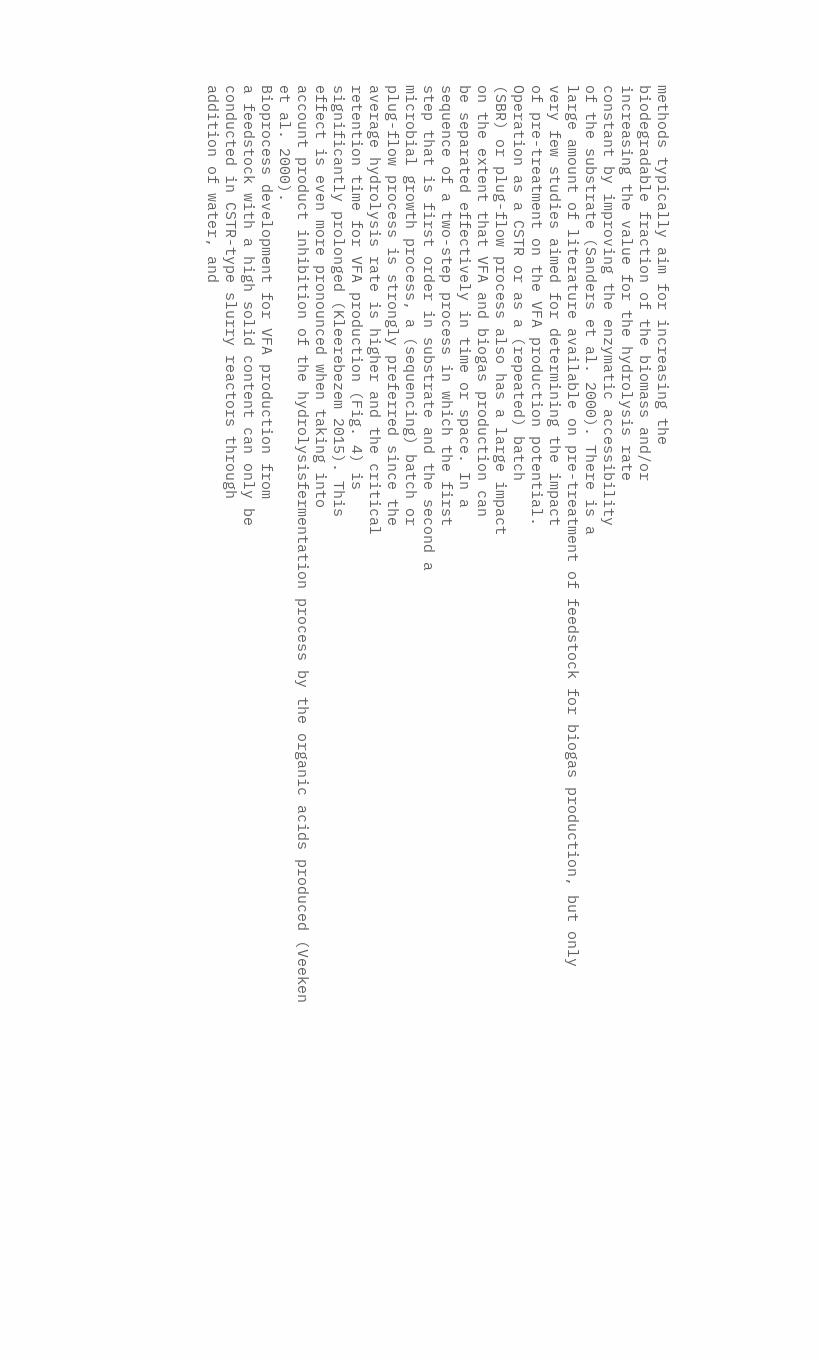methods typically aim for increasing the
biodegradable fraction of the biomass and/or
increasing the value for the hydrolysis rate
constant by improving the enzymatic accessibility
of the substrate (Sanders et al. 2000). There is a
large amount of literature available on pre-treatment of feedstock for biogas production, but only
very few studies aimed for determining the impact
of pre-treatment on the VFA production potential.
Operation as a CSTR or as a (repeated) batch
(SBR) or plug-flow process also has a large impact
on the extent that VFA and biogas production can
be separated effectively in time or space. In a
sequence of a two-step process in which the first
step that is first order in substrate and the second a
microbial growth process, a (sequencing) batch or
plug-flow process is strongly preferred since the
average hydrolysis rate is higher and the critical
retention time for VFA production (Fig. 4) is
significantly prolonged (Kleerebezem 2015). This
effect is even more pronounced when taking into
account product inhibition of the hydrolysisfermentation process by the organic acids produced (Veeken et al. 2000).
Bioprocess development for VFA production from
a feedstock with a high solid content can only be
conducted in CSTR-type slurry reactors through
addition of water, and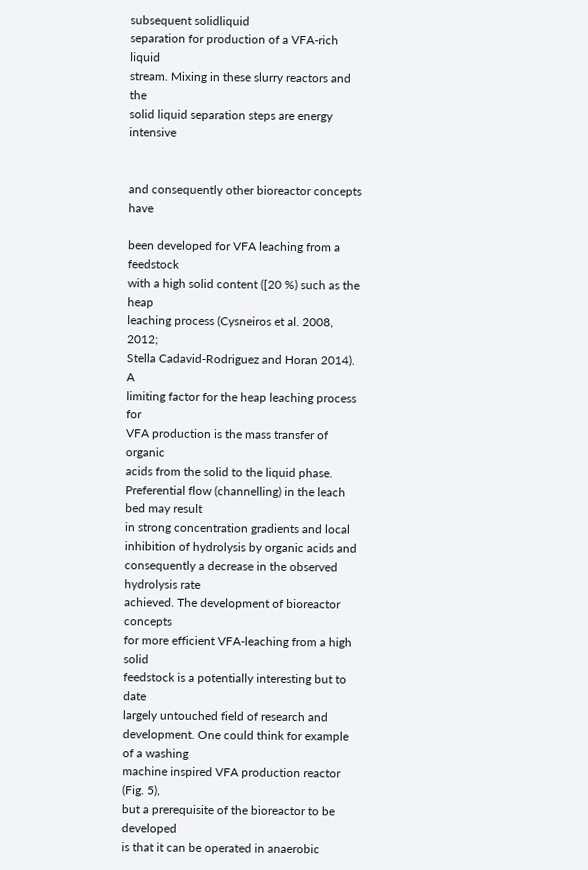subsequent solidliquid
separation for production of a VFA-rich liquid
stream. Mixing in these slurry reactors and the
solid liquid separation steps are energy intensive


and consequently other bioreactor concepts have

been developed for VFA leaching from a feedstock
with a high solid content ([20 %) such as the heap
leaching process (Cysneiros et al. 2008, 2012;
Stella Cadavid-Rodriguez and Horan 2014). A
limiting factor for the heap leaching process for
VFA production is the mass transfer of organic
acids from the solid to the liquid phase. Preferential flow (channelling) in the leach bed may result
in strong concentration gradients and local inhibition of hydrolysis by organic acids and consequently a decrease in the observed hydrolysis rate
achieved. The development of bioreactor concepts
for more efficient VFA-leaching from a high solid
feedstock is a potentially interesting but to date
largely untouched field of research and development. One could think for example of a washing
machine inspired VFA production reactor (Fig. 5),
but a prerequisite of the bioreactor to be developed
is that it can be operated in anaerobic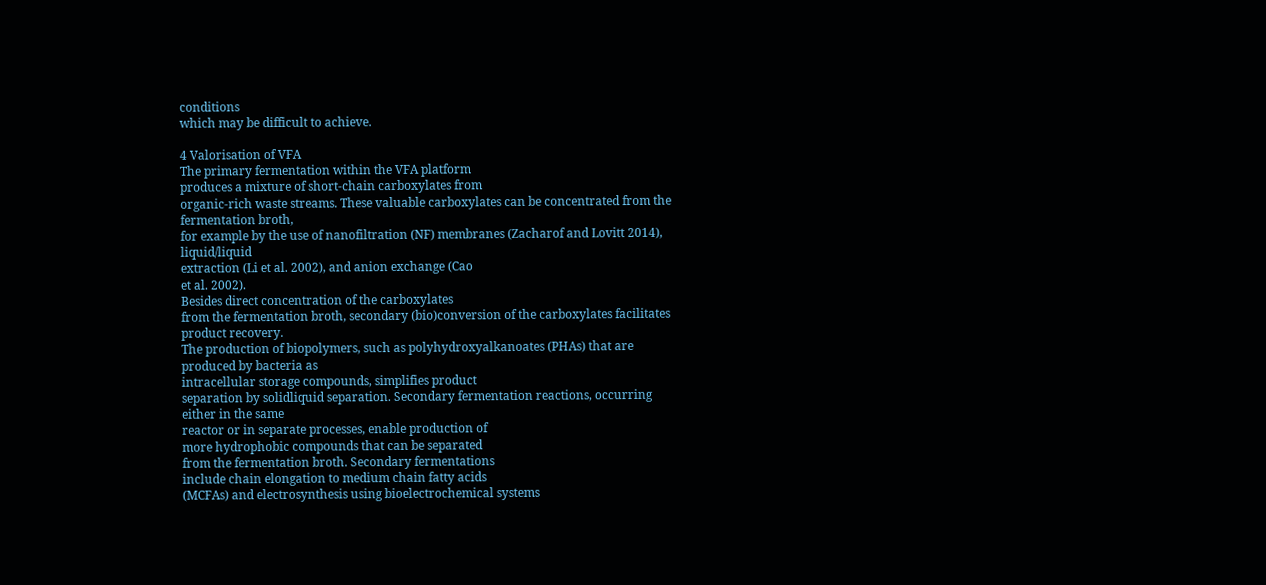conditions
which may be difficult to achieve.

4 Valorisation of VFA
The primary fermentation within the VFA platform
produces a mixture of short-chain carboxylates from
organic-rich waste streams. These valuable carboxylates can be concentrated from the fermentation broth,
for example by the use of nanofiltration (NF) membranes (Zacharof and Lovitt 2014), liquid/liquid
extraction (Li et al. 2002), and anion exchange (Cao
et al. 2002).
Besides direct concentration of the carboxylates
from the fermentation broth, secondary (bio)conversion of the carboxylates facilitates product recovery.
The production of biopolymers, such as polyhydroxyalkanoates (PHAs) that are produced by bacteria as
intracellular storage compounds, simplifies product
separation by solidliquid separation. Secondary fermentation reactions, occurring either in the same
reactor or in separate processes, enable production of
more hydrophobic compounds that can be separated
from the fermentation broth. Secondary fermentations
include chain elongation to medium chain fatty acids
(MCFAs) and electrosynthesis using bioelectrochemical systems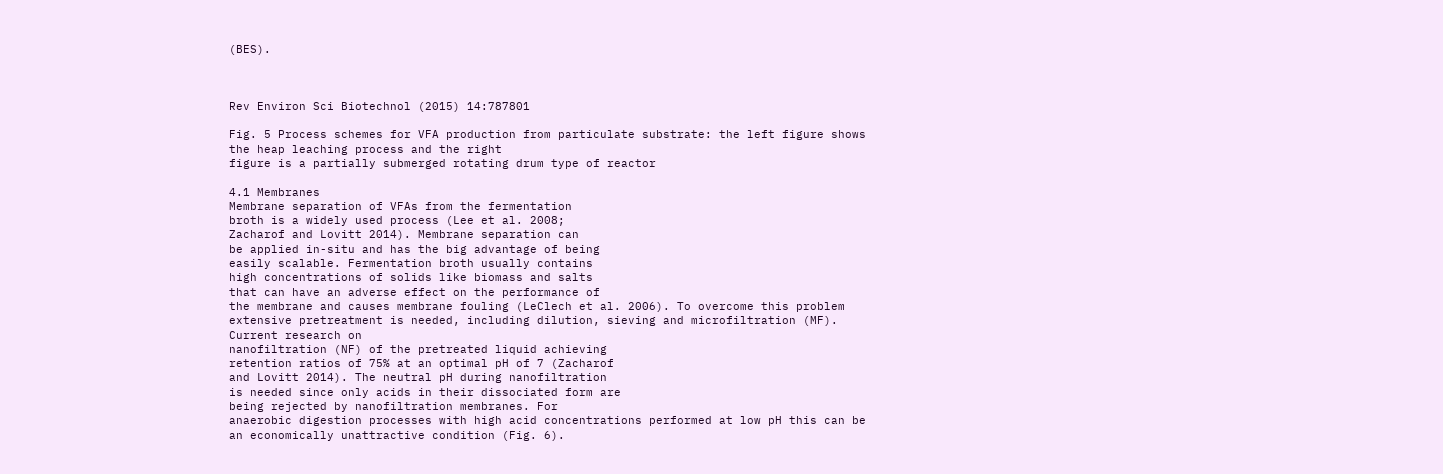(BES).



Rev Environ Sci Biotechnol (2015) 14:787801

Fig. 5 Process schemes for VFA production from particulate substrate: the left figure shows the heap leaching process and the right
figure is a partially submerged rotating drum type of reactor

4.1 Membranes
Membrane separation of VFAs from the fermentation
broth is a widely used process (Lee et al. 2008;
Zacharof and Lovitt 2014). Membrane separation can
be applied in-situ and has the big advantage of being
easily scalable. Fermentation broth usually contains
high concentrations of solids like biomass and salts
that can have an adverse effect on the performance of
the membrane and causes membrane fouling (LeClech et al. 2006). To overcome this problem extensive pretreatment is needed, including dilution, sieving and microfiltration (MF). Current research on
nanofiltration (NF) of the pretreated liquid achieving
retention ratios of 75% at an optimal pH of 7 (Zacharof
and Lovitt 2014). The neutral pH during nanofiltration
is needed since only acids in their dissociated form are
being rejected by nanofiltration membranes. For
anaerobic digestion processes with high acid concentrations performed at low pH this can be an economically unattractive condition (Fig. 6).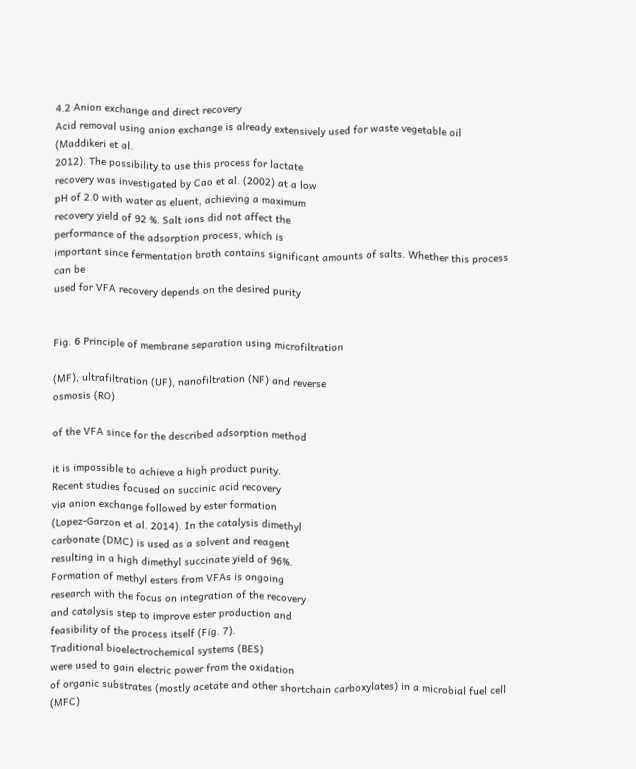4.2 Anion exchange and direct recovery
Acid removal using anion exchange is already extensively used for waste vegetable oil (Maddikeri et al.
2012). The possibility to use this process for lactate
recovery was investigated by Cao et al. (2002) at a low
pH of 2.0 with water as eluent, achieving a maximum
recovery yield of 92 %. Salt ions did not affect the
performance of the adsorption process, which is
important since fermentation broth contains significant amounts of salts. Whether this process can be
used for VFA recovery depends on the desired purity


Fig. 6 Principle of membrane separation using microfiltration

(MF), ultrafiltration (UF), nanofiltration (NF) and reverse
osmosis (RO)

of the VFA since for the described adsorption method

it is impossible to achieve a high product purity.
Recent studies focused on succinic acid recovery
via anion exchange followed by ester formation
(Lopez-Garzon et al. 2014). In the catalysis dimethyl
carbonate (DMC) is used as a solvent and reagent
resulting in a high dimethyl succinate yield of 96%.
Formation of methyl esters from VFAs is ongoing
research with the focus on integration of the recovery
and catalysis step to improve ester production and
feasibility of the process itself (Fig. 7).
Traditional bioelectrochemical systems (BES)
were used to gain electric power from the oxidation
of organic substrates (mostly acetate and other shortchain carboxylates) in a microbial fuel cell (MFC)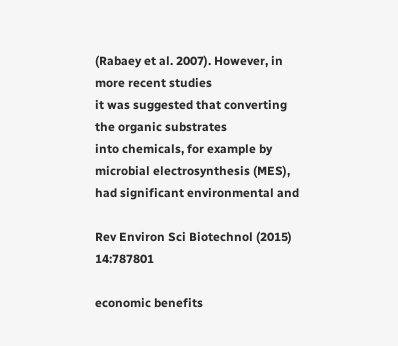(Rabaey et al. 2007). However, in more recent studies
it was suggested that converting the organic substrates
into chemicals, for example by microbial electrosynthesis (MES), had significant environmental and

Rev Environ Sci Biotechnol (2015) 14:787801

economic benefits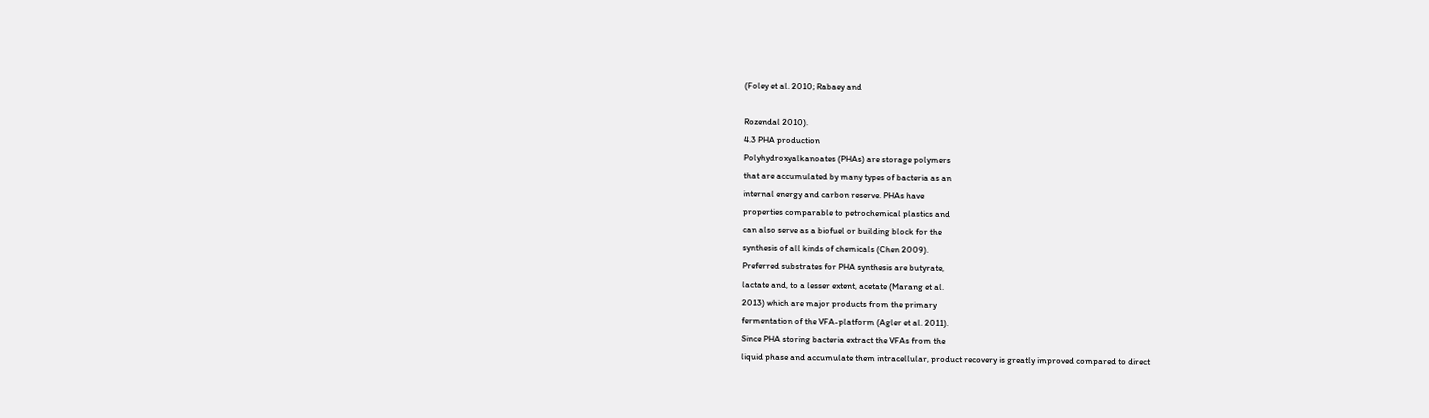(Foley et al. 2010; Rabaey and

Rozendal 2010).
4.3 PHA production
Polyhydroxyalkanoates (PHAs) are storage polymers
that are accumulated by many types of bacteria as an
internal energy and carbon reserve. PHAs have
properties comparable to petrochemical plastics and
can also serve as a biofuel or building block for the
synthesis of all kinds of chemicals (Chen 2009).
Preferred substrates for PHA synthesis are butyrate,
lactate and, to a lesser extent, acetate (Marang et al.
2013) which are major products from the primary
fermentation of the VFA-platform (Agler et al. 2011).
Since PHA storing bacteria extract the VFAs from the
liquid phase and accumulate them intracellular, product recovery is greatly improved compared to direct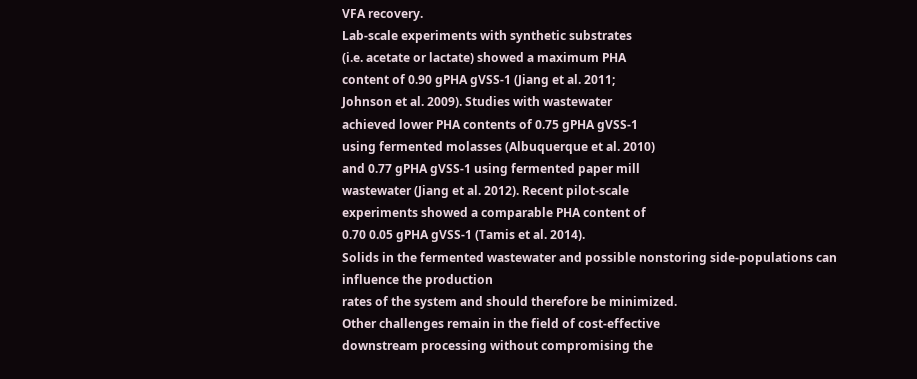VFA recovery.
Lab-scale experiments with synthetic substrates
(i.e. acetate or lactate) showed a maximum PHA
content of 0.90 gPHA gVSS-1 (Jiang et al. 2011;
Johnson et al. 2009). Studies with wastewater
achieved lower PHA contents of 0.75 gPHA gVSS-1
using fermented molasses (Albuquerque et al. 2010)
and 0.77 gPHA gVSS-1 using fermented paper mill
wastewater (Jiang et al. 2012). Recent pilot-scale
experiments showed a comparable PHA content of
0.70 0.05 gPHA gVSS-1 (Tamis et al. 2014).
Solids in the fermented wastewater and possible nonstoring side-populations can influence the production
rates of the system and should therefore be minimized.
Other challenges remain in the field of cost-effective
downstream processing without compromising the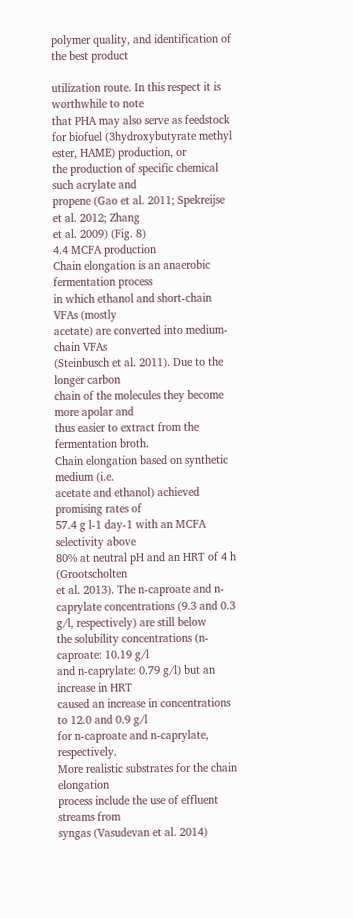polymer quality, and identification of the best product

utilization route. In this respect it is worthwhile to note
that PHA may also serve as feedstock for biofuel (3hydroxybutyrate methyl ester, HAME) production, or
the production of specific chemical such acrylate and
propene (Gao et al. 2011; Spekreijse et al. 2012; Zhang
et al. 2009) (Fig. 8)
4.4 MCFA production
Chain elongation is an anaerobic fermentation process
in which ethanol and short-chain VFAs (mostly
acetate) are converted into medium-chain VFAs
(Steinbusch et al. 2011). Due to the longer carbon
chain of the molecules they become more apolar and
thus easier to extract from the fermentation broth.
Chain elongation based on synthetic medium (i.e.
acetate and ethanol) achieved promising rates of
57.4 g l-1 day-1 with an MCFA selectivity above
80% at neutral pH and an HRT of 4 h (Grootscholten
et al. 2013). The n-caproate and n-caprylate concentrations (9.3 and 0.3 g/l, respectively) are still below
the solubility concentrations (n-caproate: 10.19 g/l
and n-caprylate: 0.79 g/l) but an increase in HRT
caused an increase in concentrations to 12.0 and 0.9 g/l
for n-caproate and n-caprylate, respectively.
More realistic substrates for the chain elongation
process include the use of effluent streams from
syngas (Vasudevan et al. 2014)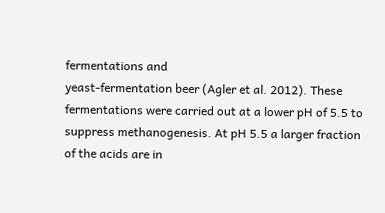fermentations and
yeast-fermentation beer (Agler et al. 2012). These
fermentations were carried out at a lower pH of 5.5 to
suppress methanogenesis. At pH 5.5 a larger fraction
of the acids are in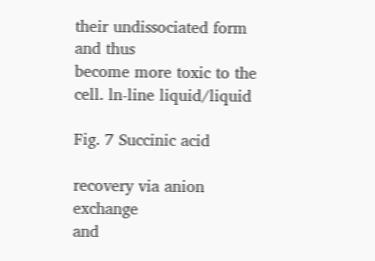their undissociated form and thus
become more toxic to the cell. ln-line liquid/liquid

Fig. 7 Succinic acid

recovery via anion exchange
and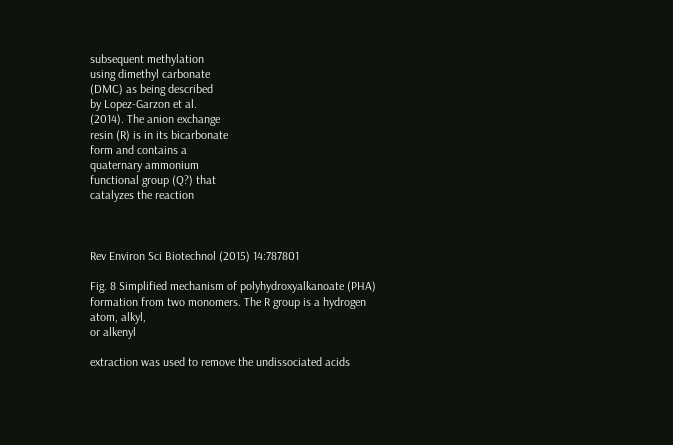subsequent methylation
using dimethyl carbonate
(DMC) as being described
by Lopez-Garzon et al.
(2014). The anion exchange
resin (R) is in its bicarbonate
form and contains a
quaternary ammonium
functional group (Q?) that
catalyzes the reaction



Rev Environ Sci Biotechnol (2015) 14:787801

Fig. 8 Simplified mechanism of polyhydroxyalkanoate (PHA) formation from two monomers. The R group is a hydrogen atom, alkyl,
or alkenyl

extraction was used to remove the undissociated acids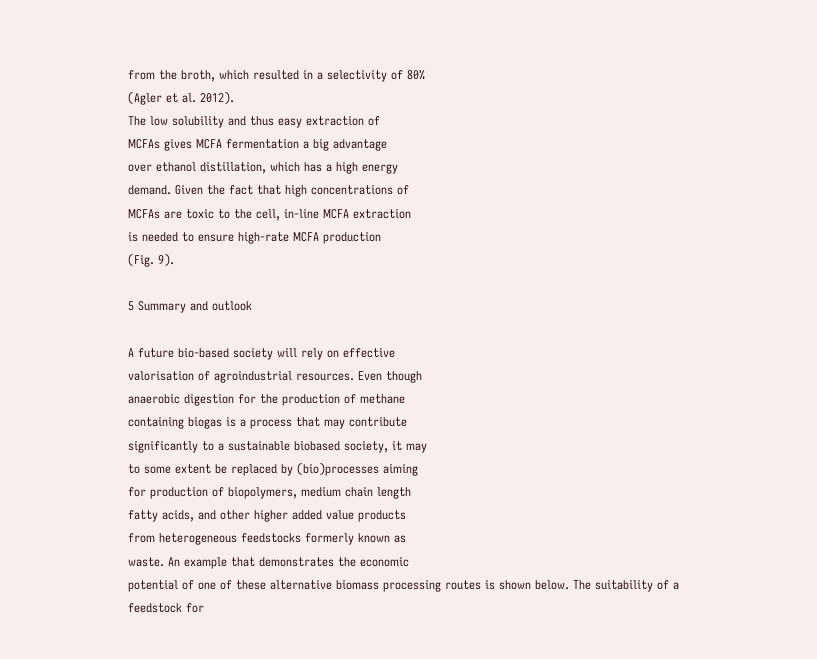from the broth, which resulted in a selectivity of 80%
(Agler et al. 2012).
The low solubility and thus easy extraction of
MCFAs gives MCFA fermentation a big advantage
over ethanol distillation, which has a high energy
demand. Given the fact that high concentrations of
MCFAs are toxic to the cell, in-line MCFA extraction
is needed to ensure high-rate MCFA production
(Fig. 9).

5 Summary and outlook

A future bio-based society will rely on effective
valorisation of agroindustrial resources. Even though
anaerobic digestion for the production of methane
containing biogas is a process that may contribute
significantly to a sustainable biobased society, it may
to some extent be replaced by (bio)processes aiming
for production of biopolymers, medium chain length
fatty acids, and other higher added value products
from heterogeneous feedstocks formerly known as
waste. An example that demonstrates the economic
potential of one of these alternative biomass processing routes is shown below. The suitability of a
feedstock for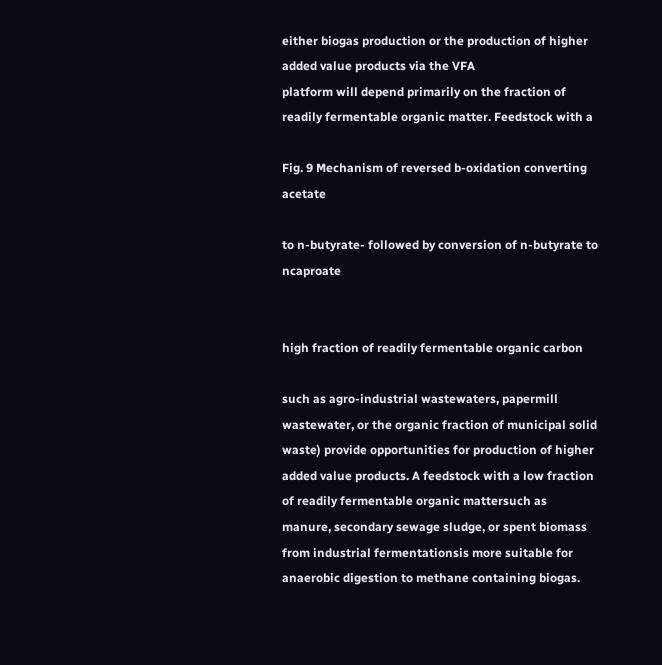either biogas production or the production of higher added value products via the VFA
platform will depend primarily on the fraction of
readily fermentable organic matter. Feedstock with a

Fig. 9 Mechanism of reversed b-oxidation converting acetate

to n-butyrate- followed by conversion of n-butyrate to ncaproate


high fraction of readily fermentable organic carbon

such as agro-industrial wastewaters, papermill
wastewater, or the organic fraction of municipal solid
waste) provide opportunities for production of higher
added value products. A feedstock with a low fraction
of readily fermentable organic mattersuch as
manure, secondary sewage sludge, or spent biomass
from industrial fermentationsis more suitable for
anaerobic digestion to methane containing biogas.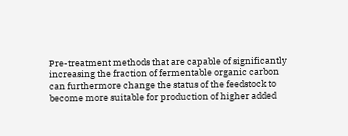Pre-treatment methods that are capable of significantly
increasing the fraction of fermentable organic carbon
can furthermore change the status of the feedstock to
become more suitable for production of higher added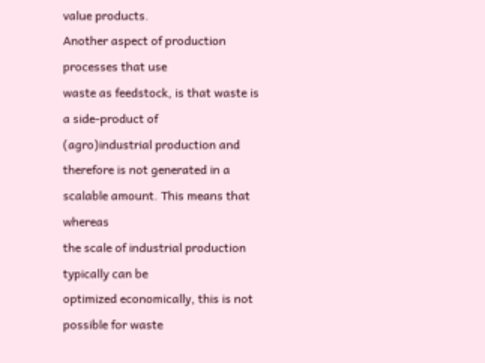value products.
Another aspect of production processes that use
waste as feedstock, is that waste is a side-product of
(agro)industrial production and therefore is not generated in a scalable amount. This means that whereas
the scale of industrial production typically can be
optimized economically, this is not possible for waste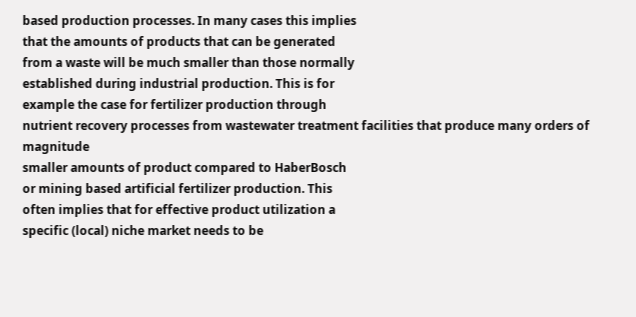based production processes. In many cases this implies
that the amounts of products that can be generated
from a waste will be much smaller than those normally
established during industrial production. This is for
example the case for fertilizer production through
nutrient recovery processes from wastewater treatment facilities that produce many orders of magnitude
smaller amounts of product compared to HaberBosch
or mining based artificial fertilizer production. This
often implies that for effective product utilization a
specific (local) niche market needs to be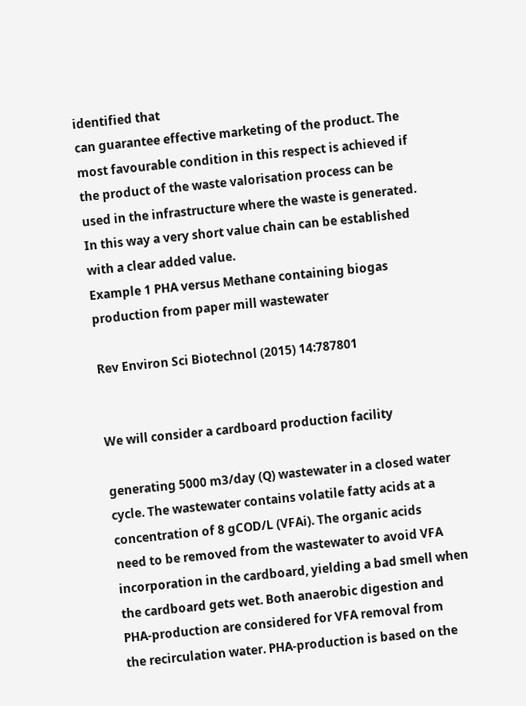identified that
can guarantee effective marketing of the product. The
most favourable condition in this respect is achieved if
the product of the waste valorisation process can be
used in the infrastructure where the waste is generated.
In this way a very short value chain can be established
with a clear added value.
Example 1 PHA versus Methane containing biogas
production from paper mill wastewater

Rev Environ Sci Biotechnol (2015) 14:787801


We will consider a cardboard production facility

generating 5000 m3/day (Q) wastewater in a closed water
cycle. The wastewater contains volatile fatty acids at a
concentration of 8 gCOD/L (VFAi). The organic acids
need to be removed from the wastewater to avoid VFA
incorporation in the cardboard, yielding a bad smell when
the cardboard gets wet. Both anaerobic digestion and
PHA-production are considered for VFA removal from
the recirculation water. PHA-production is based on the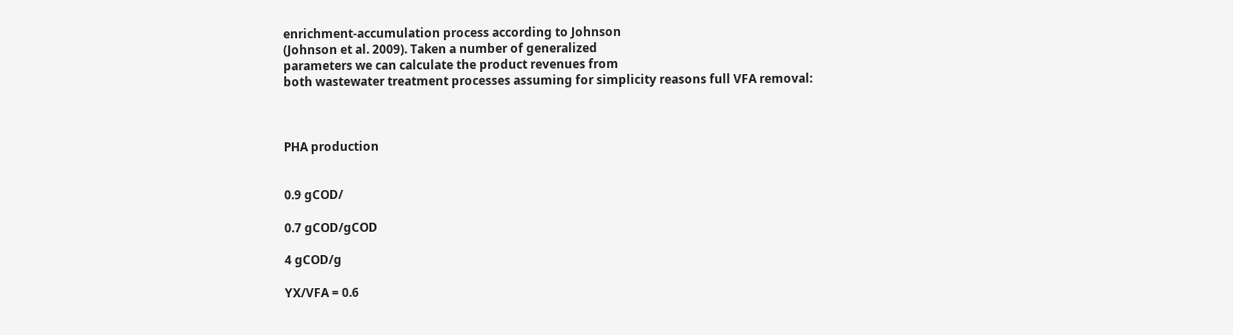enrichment-accumulation process according to Johnson
(Johnson et al. 2009). Taken a number of generalized
parameters we can calculate the product revenues from
both wastewater treatment processes assuming for simplicity reasons full VFA removal:



PHA production


0.9 gCOD/

0.7 gCOD/gCOD

4 gCOD/g

YX/VFA = 0.6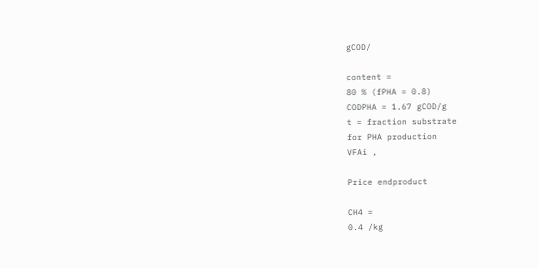gCOD/

content =
80 % (fPHA = 0.8)
CODPHA = 1.67 gCOD/g
t = fraction substrate
for PHA production
VFAi ,

Price endproduct

CH4 =
0.4 /kg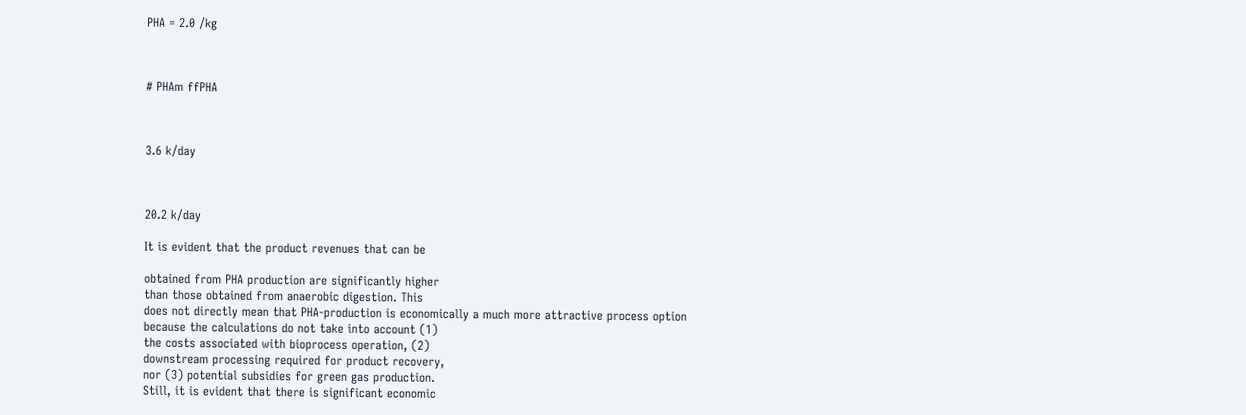PHA = 2.0 /kg



# PHAm ffPHA



3.6 k/day



20.2 k/day

It is evident that the product revenues that can be

obtained from PHA production are significantly higher
than those obtained from anaerobic digestion. This
does not directly mean that PHA-production is economically a much more attractive process option
because the calculations do not take into account (1)
the costs associated with bioprocess operation, (2)
downstream processing required for product recovery,
nor (3) potential subsidies for green gas production.
Still, it is evident that there is significant economic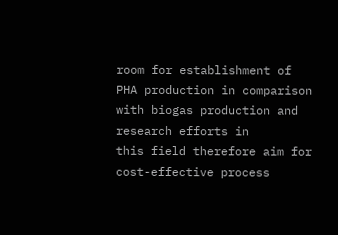room for establishment of PHA production in comparison with biogas production and research efforts in
this field therefore aim for cost-effective process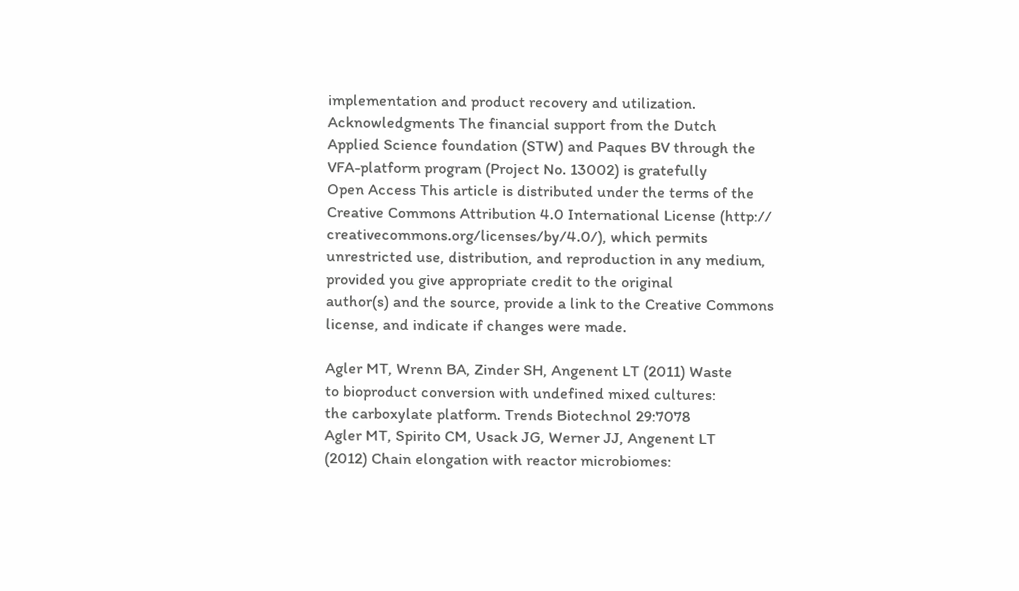implementation and product recovery and utilization.
Acknowledgments The financial support from the Dutch
Applied Science foundation (STW) and Paques BV through the
VFA-platform program (Project No. 13002) is gratefully
Open Access This article is distributed under the terms of the
Creative Commons Attribution 4.0 International License (http://
creativecommons.org/licenses/by/4.0/), which permits unrestricted use, distribution, and reproduction in any medium,
provided you give appropriate credit to the original
author(s) and the source, provide a link to the Creative Commons license, and indicate if changes were made.

Agler MT, Wrenn BA, Zinder SH, Angenent LT (2011) Waste
to bioproduct conversion with undefined mixed cultures:
the carboxylate platform. Trends Biotechnol 29:7078
Agler MT, Spirito CM, Usack JG, Werner JJ, Angenent LT
(2012) Chain elongation with reactor microbiomes: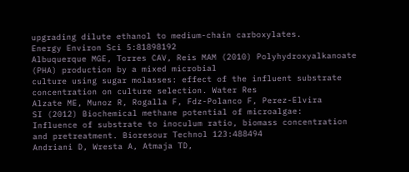upgrading dilute ethanol to medium-chain carboxylates.
Energy Environ Sci 5:81898192
Albuquerque MGE, Torres CAV, Reis MAM (2010) Polyhydroxyalkanoate (PHA) production by a mixed microbial
culture using sugar molasses: effect of the influent substrate concentration on culture selection. Water Res
Alzate ME, Munoz R, Rogalla F, Fdz-Polanco F, Perez-Elvira
SI (2012) Biochemical methane potential of microalgae:
Influence of substrate to inoculum ratio, biomass concentration and pretreatment. Bioresour Technol 123:488494
Andriani D, Wresta A, Atmaja TD,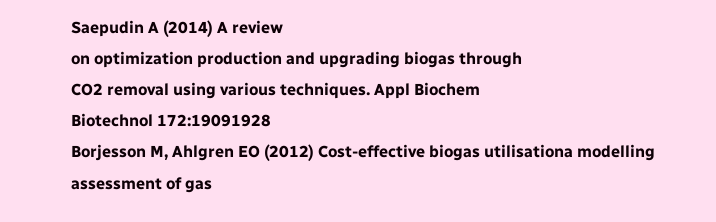Saepudin A (2014) A review
on optimization production and upgrading biogas through
CO2 removal using various techniques. Appl Biochem
Biotechnol 172:19091928
Borjesson M, Ahlgren EO (2012) Cost-effective biogas utilisationa modelling assessment of gas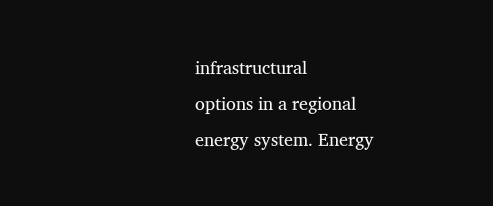infrastructural
options in a regional energy system. Energy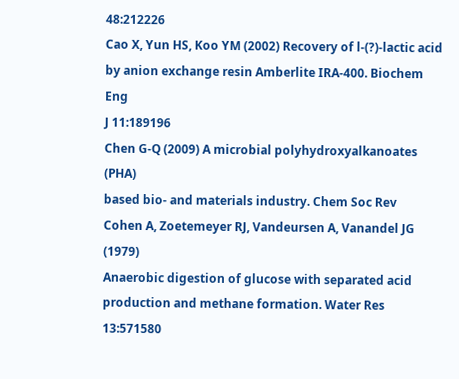48:212226
Cao X, Yun HS, Koo YM (2002) Recovery of l-(?)-lactic acid
by anion exchange resin Amberlite IRA-400. Biochem Eng
J 11:189196
Chen G-Q (2009) A microbial polyhydroxyalkanoates (PHA)
based bio- and materials industry. Chem Soc Rev
Cohen A, Zoetemeyer RJ, Vandeursen A, Vanandel JG (1979)
Anaerobic digestion of glucose with separated acid production and methane formation. Water Res 13:571580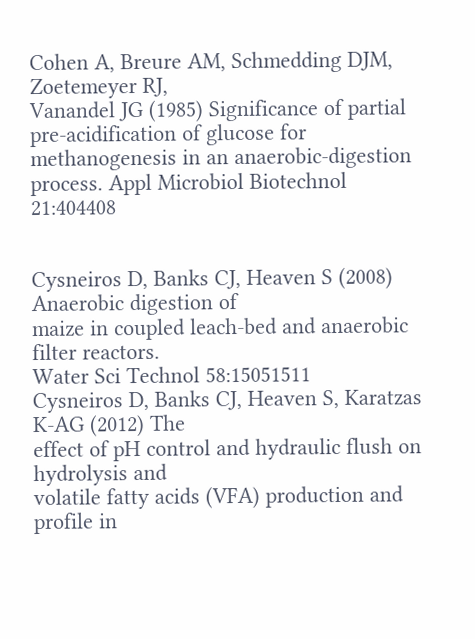Cohen A, Breure AM, Schmedding DJM, Zoetemeyer RJ,
Vanandel JG (1985) Significance of partial pre-acidification of glucose for methanogenesis in an anaerobic-digestion process. Appl Microbiol Biotechnol 21:404408


Cysneiros D, Banks CJ, Heaven S (2008) Anaerobic digestion of
maize in coupled leach-bed and anaerobic filter reactors.
Water Sci Technol 58:15051511
Cysneiros D, Banks CJ, Heaven S, Karatzas K-AG (2012) The
effect of pH control and hydraulic flush on hydrolysis and
volatile fatty acids (VFA) production and profile in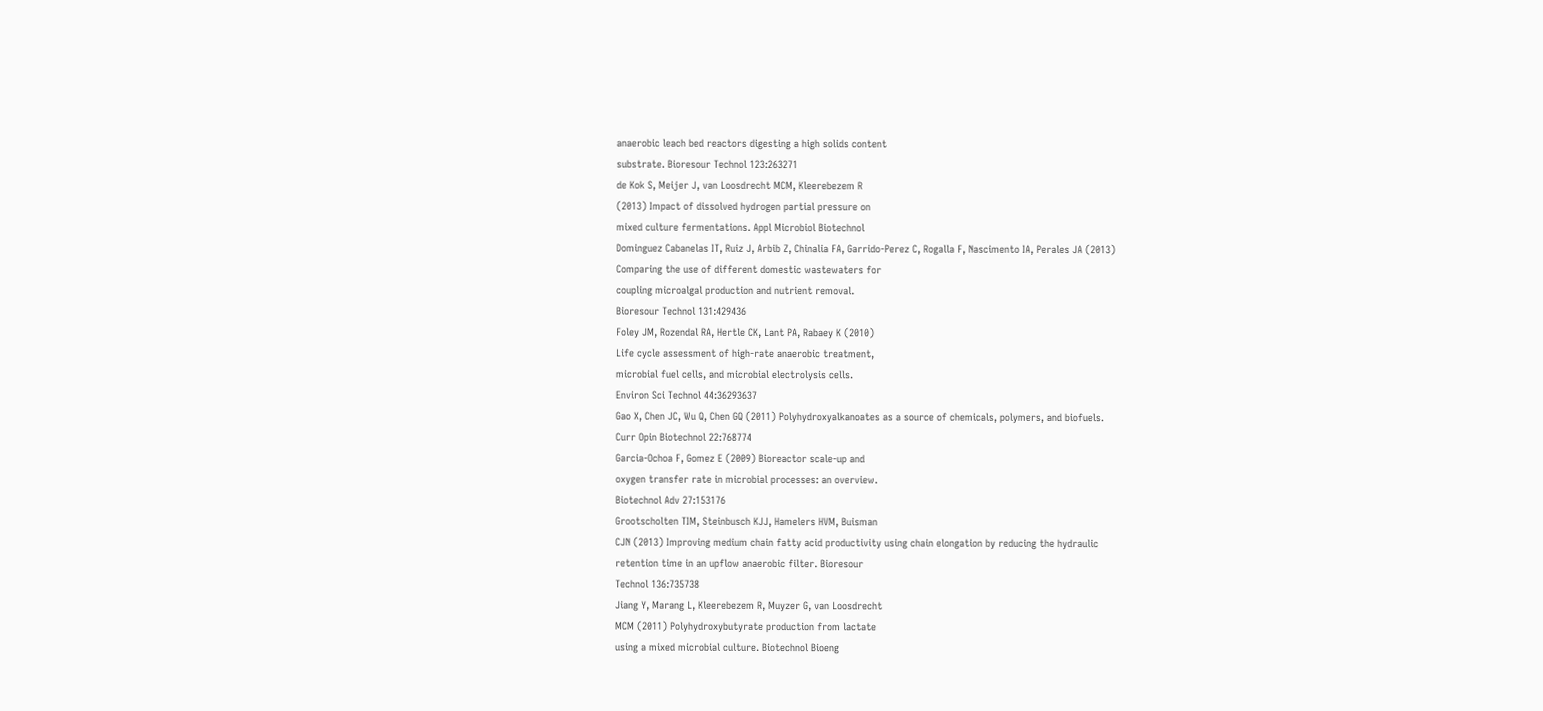anaerobic leach bed reactors digesting a high solids content
substrate. Bioresour Technol 123:263271
de Kok S, Meijer J, van Loosdrecht MCM, Kleerebezem R
(2013) Impact of dissolved hydrogen partial pressure on
mixed culture fermentations. Appl Microbiol Biotechnol
Dominguez Cabanelas IT, Ruiz J, Arbib Z, Chinalia FA, Garrido-Perez C, Rogalla F, Nascimento IA, Perales JA (2013)
Comparing the use of different domestic wastewaters for
coupling microalgal production and nutrient removal.
Bioresour Technol 131:429436
Foley JM, Rozendal RA, Hertle CK, Lant PA, Rabaey K (2010)
Life cycle assessment of high-rate anaerobic treatment,
microbial fuel cells, and microbial electrolysis cells.
Environ Sci Technol 44:36293637
Gao X, Chen JC, Wu Q, Chen GQ (2011) Polyhydroxyalkanoates as a source of chemicals, polymers, and biofuels.
Curr Opin Biotechnol 22:768774
Garcia-Ochoa F, Gomez E (2009) Bioreactor scale-up and
oxygen transfer rate in microbial processes: an overview.
Biotechnol Adv 27:153176
Grootscholten TIM, Steinbusch KJJ, Hamelers HVM, Buisman
CJN (2013) Improving medium chain fatty acid productivity using chain elongation by reducing the hydraulic
retention time in an upflow anaerobic filter. Bioresour
Technol 136:735738
Jiang Y, Marang L, Kleerebezem R, Muyzer G, van Loosdrecht
MCM (2011) Polyhydroxybutyrate production from lactate
using a mixed microbial culture. Biotechnol Bioeng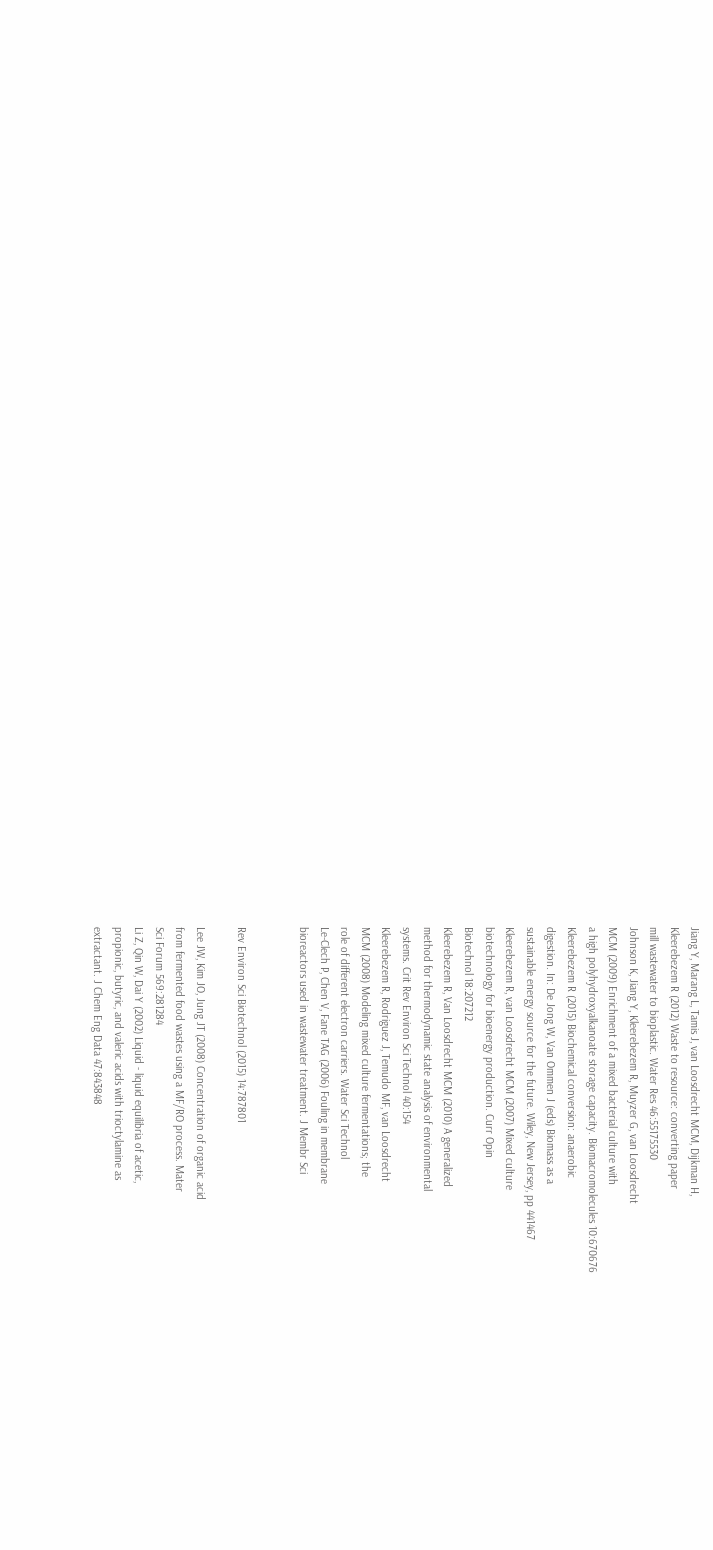Jiang Y, Marang L, Tamis J, van Loosdrecht MCM, Dijkman H,
Kleerebezem R (2012) Waste to resource: converting paper
mill wastewater to bioplastic. Water Res 46:55175530
Johnson K, Jiang Y, Kleerebezem R, Muyzer G, van Loosdrecht
MCM (2009) Enrichment of a mixed bacterial culture with
a high polyhydroxyalkanoate storage capacity. Biomacromolecules 10:670676
Kleerebezem R (2015) Biochemical conversion: anaerobic
digestion. In: De Jong W, Van Ommen J (eds) Biomass as a
sustainable energy source for the future. Wiley, New Jersey, pp 441467
Kleerebezem R, van Loosdrecht MCM (2007) Mixed culture
biotechnology for bioenergy production. Curr Opin
Biotechnol 18:207212
Kleerebezem R, Van Loosdrecht MCM (2010) A generalized
method for thermodynamic state analysis of environmental
systems. Crit Rev Environ Sci Technol 40:154
Kleerebezem R, Rodriguez J, Temudo MF, van Loosdrecht
MCM (2008) Modeling mixed culture fermentations; the
role of different electron carriers. Water Sci Technol
Le-Clech P, Chen V, Fane TAG (2006) Fouling in membrane
bioreactors used in wastewater treatment. J Membr Sci


Rev Environ Sci Biotechnol (2015) 14:787801

Lee JW, Kim JO, Jung JT (2008) Concentration of organic acid
from fermented food wastes using a MF/RO process. Mater
Sci Forum 569:281284
Li Z, Qin W, Dai Y (2002) Liquid - liquid equilibria of acetic,
propionic, butyric, and valeric acids with trioctylamine as
extractant. J Chem Eng Data 47:843848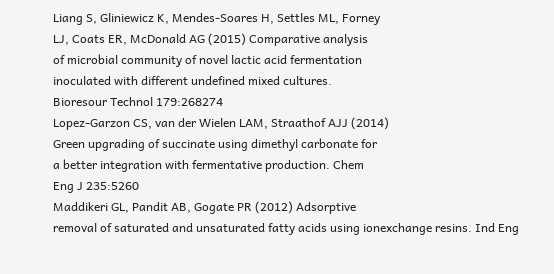Liang S, Gliniewicz K, Mendes-Soares H, Settles ML, Forney
LJ, Coats ER, McDonald AG (2015) Comparative analysis
of microbial community of novel lactic acid fermentation
inoculated with different undefined mixed cultures.
Bioresour Technol 179:268274
Lopez-Garzon CS, van der Wielen LAM, Straathof AJJ (2014)
Green upgrading of succinate using dimethyl carbonate for
a better integration with fermentative production. Chem
Eng J 235:5260
Maddikeri GL, Pandit AB, Gogate PR (2012) Adsorptive
removal of saturated and unsaturated fatty acids using ionexchange resins. Ind Eng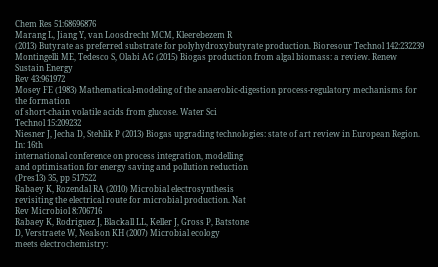Chem Res 51:68696876
Marang L, Jiang Y, van Loosdrecht MCM, Kleerebezem R
(2013) Butyrate as preferred substrate for polyhydroxybutyrate production. Bioresour Technol 142:232239
Montingelli ME, Tedesco S, Olabi AG (2015) Biogas production from algal biomass: a review. Renew Sustain Energy
Rev 43:961972
Mosey FE (1983) Mathematical-modeling of the anaerobic-digestion process-regulatory mechanisms for the formation
of short-chain volatile acids from glucose. Water Sci
Technol 15:209232
Niesner J, Jecha D, Stehlik P (2013) Biogas upgrading technologies: state of art review in European Region. In: 16th
international conference on process integration, modelling
and optimisation for energy saving and pollution reduction
(Pres13) 35, pp 517522
Rabaey K, Rozendal RA (2010) Microbial electrosynthesis
revisiting the electrical route for microbial production. Nat
Rev Microbiol 8:706716
Rabaey K, Rodriguez J, Blackall LL, Keller J, Gross P, Batstone
D, Verstraete W, Nealson KH (2007) Microbial ecology
meets electrochemistry: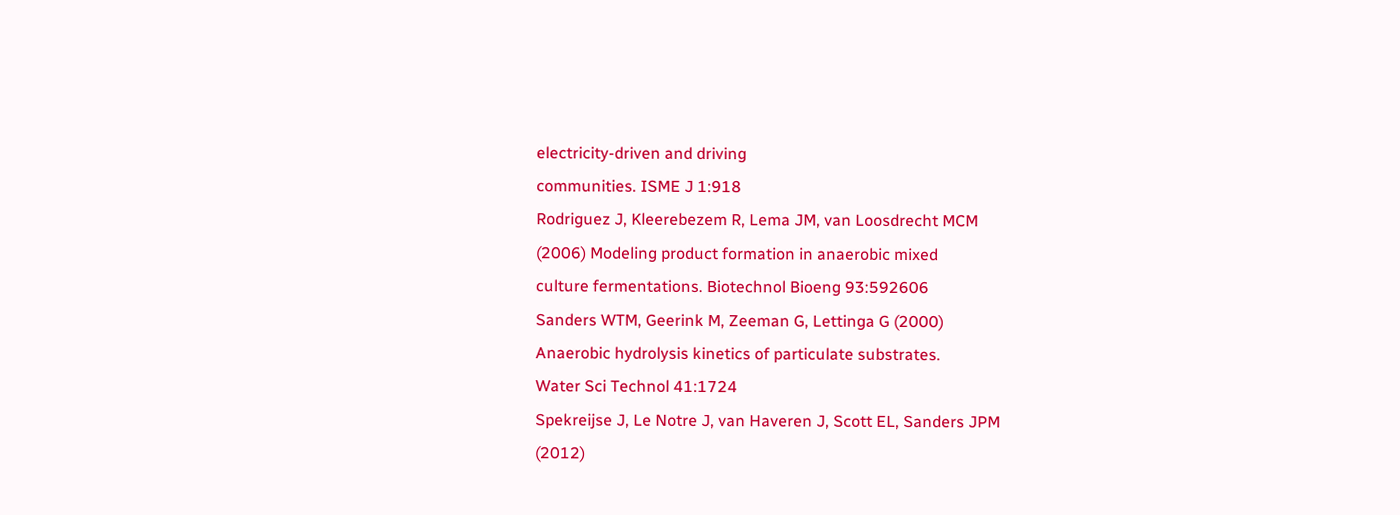electricity-driven and driving
communities. ISME J 1:918
Rodriguez J, Kleerebezem R, Lema JM, van Loosdrecht MCM
(2006) Modeling product formation in anaerobic mixed
culture fermentations. Biotechnol Bioeng 93:592606
Sanders WTM, Geerink M, Zeeman G, Lettinga G (2000)
Anaerobic hydrolysis kinetics of particulate substrates.
Water Sci Technol 41:1724
Spekreijse J, Le Notre J, van Haveren J, Scott EL, Sanders JPM
(2012)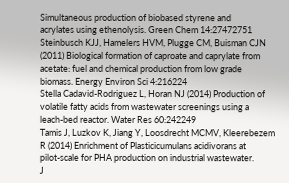Simultaneous production of biobased styrene and
acrylates using ethenolysis. Green Chem 14:27472751
Steinbusch KJJ, Hamelers HVM, Plugge CM, Buisman CJN
(2011) Biological formation of caproate and caprylate from
acetate: fuel and chemical production from low grade
biomass. Energy Environ Sci 4:216224
Stella Cadavid-Rodriguez L, Horan NJ (2014) Production of
volatile fatty acids from wastewater screenings using a
leach-bed reactor. Water Res 60:242249
Tamis J, Luzkov K, Jiang Y, Loosdrecht MCMV, Kleerebezem
R (2014) Enrichment of Plasticicumulans acidivorans at
pilot-scale for PHA production on industrial wastewater.
J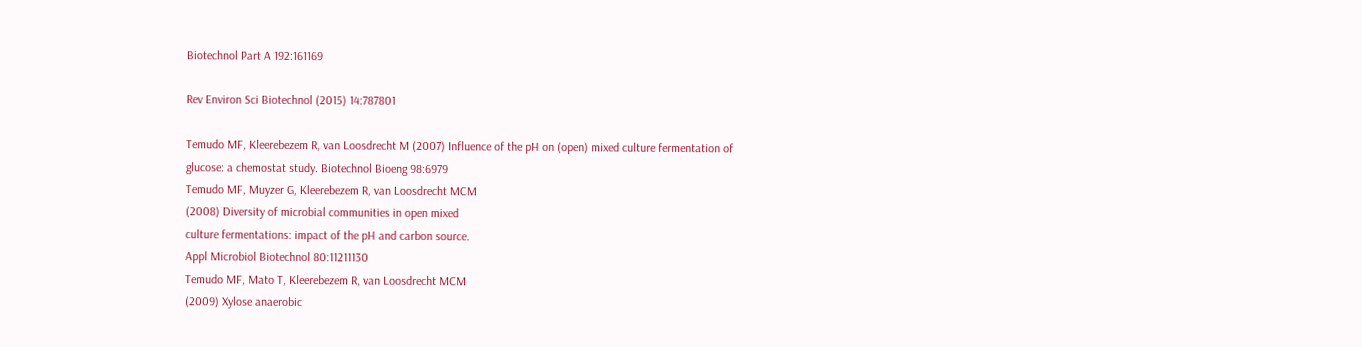Biotechnol Part A 192:161169

Rev Environ Sci Biotechnol (2015) 14:787801

Temudo MF, Kleerebezem R, van Loosdrecht M (2007) Influence of the pH on (open) mixed culture fermentation of
glucose: a chemostat study. Biotechnol Bioeng 98:6979
Temudo MF, Muyzer G, Kleerebezem R, van Loosdrecht MCM
(2008) Diversity of microbial communities in open mixed
culture fermentations: impact of the pH and carbon source.
Appl Microbiol Biotechnol 80:11211130
Temudo MF, Mato T, Kleerebezem R, van Loosdrecht MCM
(2009) Xylose anaerobic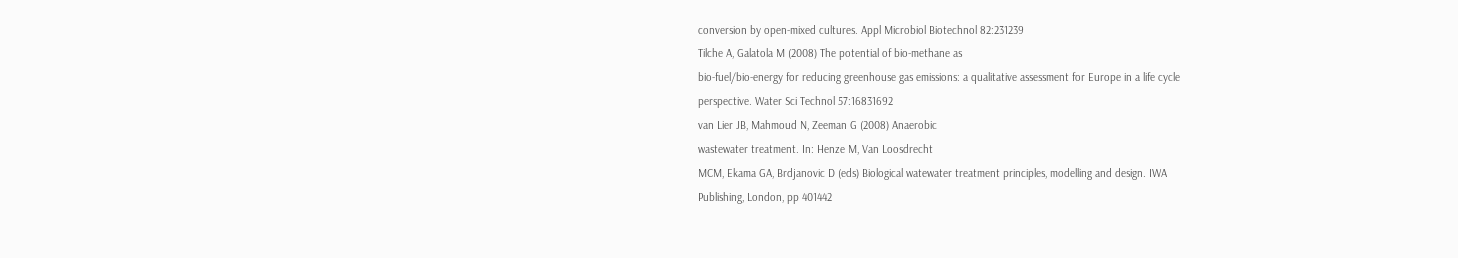conversion by open-mixed cultures. Appl Microbiol Biotechnol 82:231239
Tilche A, Galatola M (2008) The potential of bio-methane as
bio-fuel/bio-energy for reducing greenhouse gas emissions: a qualitative assessment for Europe in a life cycle
perspective. Water Sci Technol 57:16831692
van Lier JB, Mahmoud N, Zeeman G (2008) Anaerobic
wastewater treatment. In: Henze M, Van Loosdrecht
MCM, Ekama GA, Brdjanovic D (eds) Biological watewater treatment principles, modelling and design. IWA
Publishing, London, pp 401442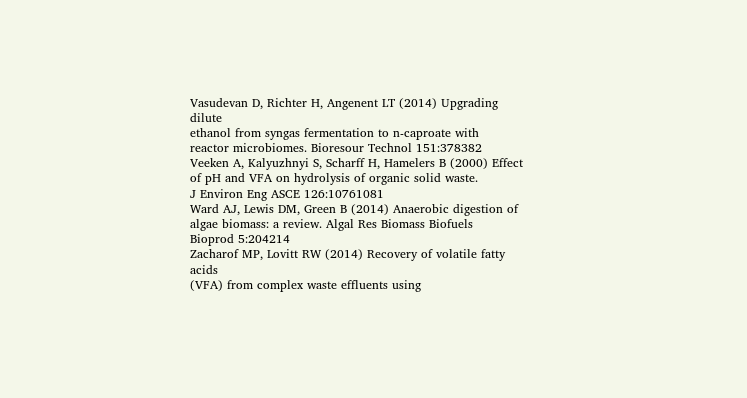Vasudevan D, Richter H, Angenent LT (2014) Upgrading dilute
ethanol from syngas fermentation to n-caproate with
reactor microbiomes. Bioresour Technol 151:378382
Veeken A, Kalyuzhnyi S, Scharff H, Hamelers B (2000) Effect
of pH and VFA on hydrolysis of organic solid waste.
J Environ Eng ASCE 126:10761081
Ward AJ, Lewis DM, Green B (2014) Anaerobic digestion of
algae biomass: a review. Algal Res Biomass Biofuels
Bioprod 5:204214
Zacharof MP, Lovitt RW (2014) Recovery of volatile fatty acids
(VFA) from complex waste effluents using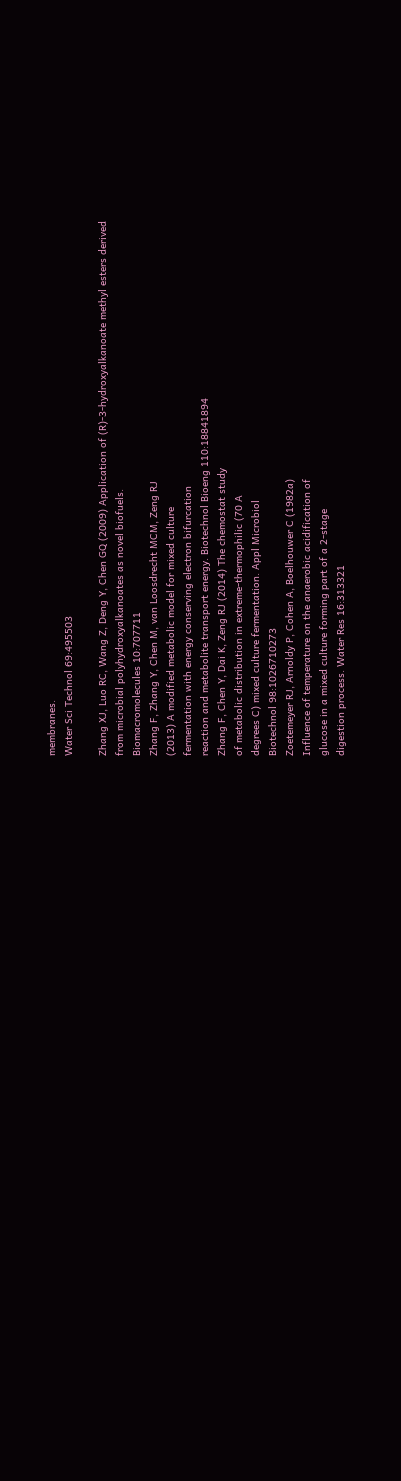membranes.
Water Sci Technol 69:495503

Zhang XJ, Luo RC, Wang Z, Deng Y, Chen GQ (2009) Application of (R)-3-hydroxyalkanoate methyl esters derived
from microbial polyhydroxyalkanoates as novel biofuels.
Biomacromolecules 10:707711
Zhang F, Zhang Y, Chen M, van Loosdrecht MCM, Zeng RJ
(2013) A modified metabolic model for mixed culture
fermentation with energy conserving electron bifurcation
reaction and metabolite transport energy. Biotechnol Bioeng 110:18841894
Zhang F, Chen Y, Dai K, Zeng RJ (2014) The chemostat study
of metabolic distribution in extreme-thermophilic (70 A
degrees C) mixed culture fermentation. Appl Microbiol
Biotechnol 98:1026710273
Zoetemeyer RJ, Arnoldy P, Cohen A, Boelhouwer C (1982a)
Influence of temperature on the anaerobic acidification of
glucose in a mixed culture forming part of a 2-stage
digestion process. Water Res 16:313321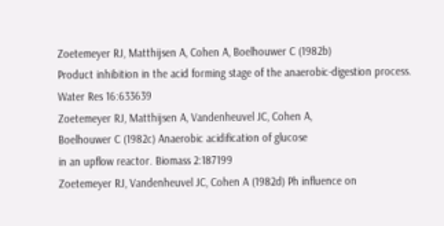Zoetemeyer RJ, Matthijsen A, Cohen A, Boelhouwer C (1982b)
Product inhibition in the acid forming stage of the anaerobic-digestion process. Water Res 16:633639
Zoetemeyer RJ, Matthijsen A, Vandenheuvel JC, Cohen A,
Boelhouwer C (1982c) Anaerobic acidification of glucose
in an upflow reactor. Biomass 2:187199
Zoetemeyer RJ, Vandenheuvel JC, Cohen A (1982d) Ph influence on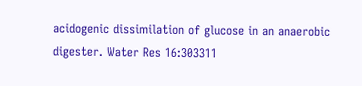acidogenic dissimilation of glucose in an anaerobic
digester. Water Res 16:303311